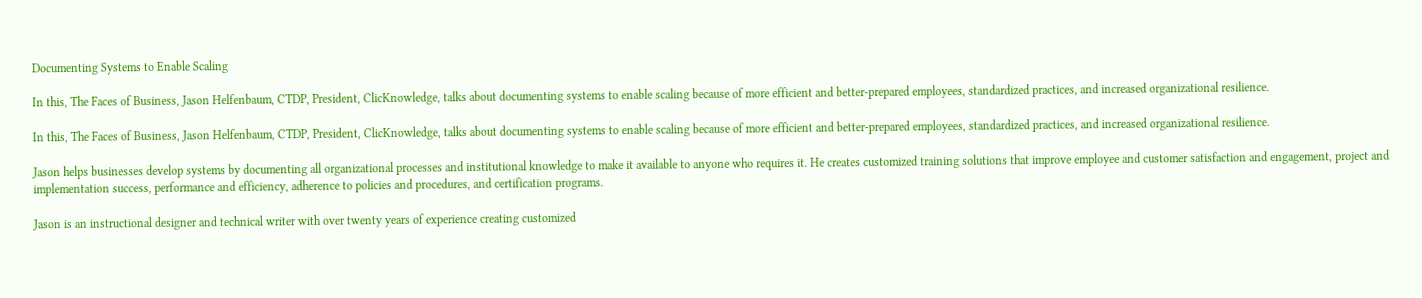Documenting Systems to Enable Scaling

In this, The Faces of Business, Jason Helfenbaum, CTDP, President, ClicKnowledge, talks about documenting systems to enable scaling because of more efficient and better-prepared employees, standardized practices, and increased organizational resilience.

In this, The Faces of Business, Jason Helfenbaum, CTDP, President, ClicKnowledge, talks about documenting systems to enable scaling because of more efficient and better-prepared employees, standardized practices, and increased organizational resilience.

Jason helps businesses develop systems by documenting all organizational processes and institutional knowledge to make it available to anyone who requires it. He creates customized training solutions that improve employee and customer satisfaction and engagement, project and implementation success, performance and efficiency, adherence to policies and procedures, and certification programs.

Jason is an instructional designer and technical writer with over twenty years of experience creating customized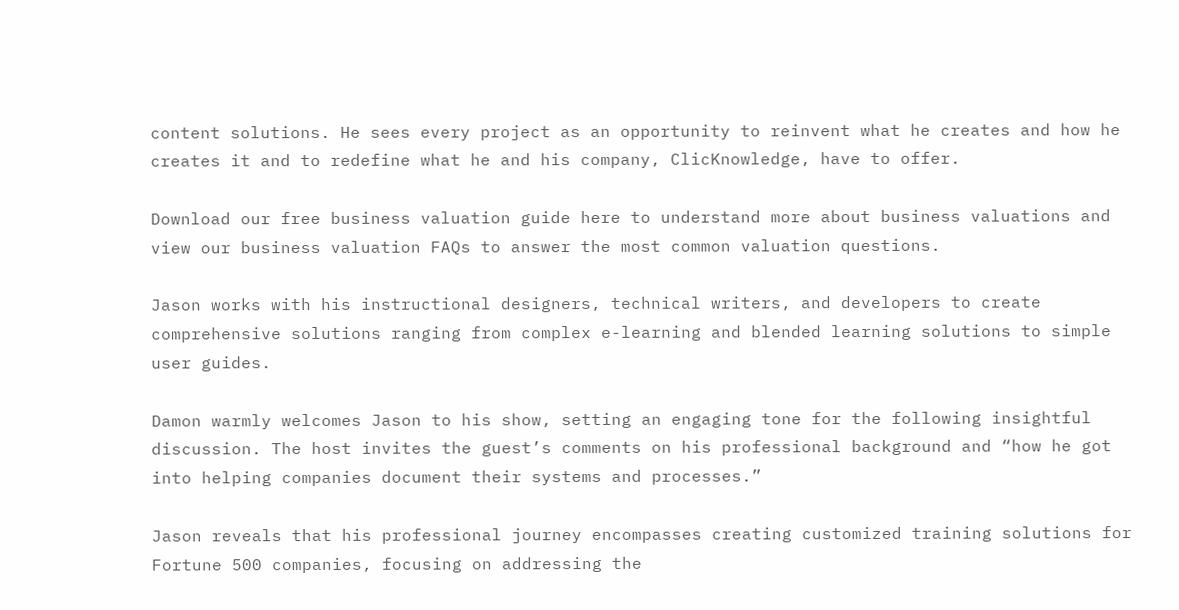content solutions. He sees every project as an opportunity to reinvent what he creates and how he creates it and to redefine what he and his company, ClicKnowledge, have to offer.

Download our free business valuation guide here to understand more about business valuations and view our business valuation FAQs to answer the most common valuation questions.

Jason works with his instructional designers, technical writers, and developers to create comprehensive solutions ranging from complex e-learning and blended learning solutions to simple user guides.

Damon warmly welcomes Jason to his show, setting an engaging tone for the following insightful discussion. The host invites the guest’s comments on his professional background and “how he got into helping companies document their systems and processes.”

Jason reveals that his professional journey encompasses creating customized training solutions for Fortune 500 companies, focusing on addressing the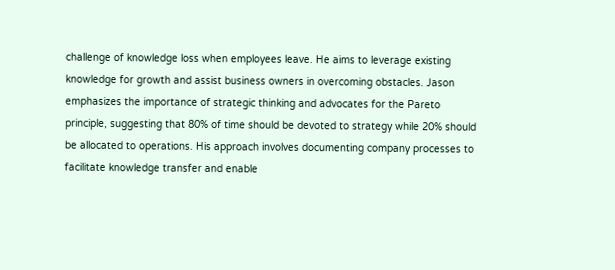challenge of knowledge loss when employees leave. He aims to leverage existing knowledge for growth and assist business owners in overcoming obstacles. Jason emphasizes the importance of strategic thinking and advocates for the Pareto principle, suggesting that 80% of time should be devoted to strategy while 20% should be allocated to operations. His approach involves documenting company processes to facilitate knowledge transfer and enable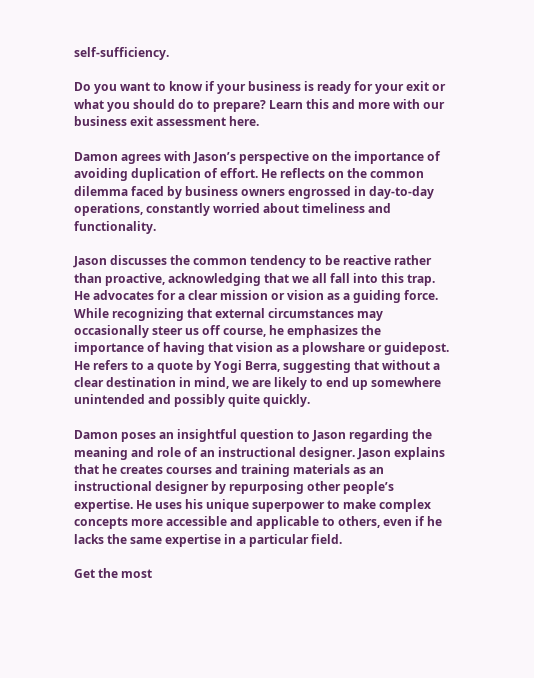self-sufficiency.

Do you want to know if your business is ready for your exit or what you should do to prepare? Learn this and more with our business exit assessment here.

Damon agrees with Jason’s perspective on the importance of avoiding duplication of effort. He reflects on the common dilemma faced by business owners engrossed in day-to-day operations, constantly worried about timeliness and functionality.

Jason discusses the common tendency to be reactive rather than proactive, acknowledging that we all fall into this trap. He advocates for a clear mission or vision as a guiding force. While recognizing that external circumstances may occasionally steer us off course, he emphasizes the importance of having that vision as a plowshare or guidepost. He refers to a quote by Yogi Berra, suggesting that without a clear destination in mind, we are likely to end up somewhere unintended and possibly quite quickly.

Damon poses an insightful question to Jason regarding the meaning and role of an instructional designer. Jason explains that he creates courses and training materials as an instructional designer by repurposing other people’s expertise. He uses his unique superpower to make complex concepts more accessible and applicable to others, even if he lacks the same expertise in a particular field.

Get the most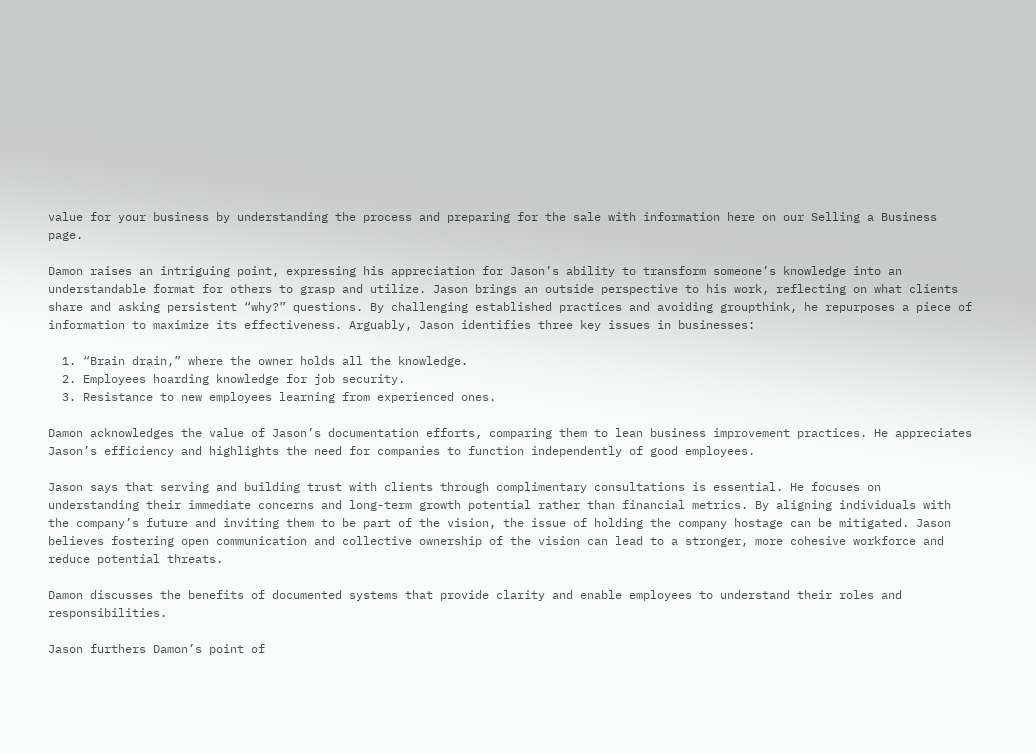value for your business by understanding the process and preparing for the sale with information here on our Selling a Business page.

Damon raises an intriguing point, expressing his appreciation for Jason’s ability to transform someone’s knowledge into an understandable format for others to grasp and utilize. Jason brings an outside perspective to his work, reflecting on what clients share and asking persistent “why?” questions. By challenging established practices and avoiding groupthink, he repurposes a piece of information to maximize its effectiveness. Arguably, Jason identifies three key issues in businesses:

  1. “Brain drain,” where the owner holds all the knowledge.
  2. Employees hoarding knowledge for job security.
  3. Resistance to new employees learning from experienced ones.

Damon acknowledges the value of Jason’s documentation efforts, comparing them to lean business improvement practices. He appreciates Jason’s efficiency and highlights the need for companies to function independently of good employees.

Jason says that serving and building trust with clients through complimentary consultations is essential. He focuses on understanding their immediate concerns and long-term growth potential rather than financial metrics. By aligning individuals with the company’s future and inviting them to be part of the vision, the issue of holding the company hostage can be mitigated. Jason believes fostering open communication and collective ownership of the vision can lead to a stronger, more cohesive workforce and reduce potential threats.

Damon discusses the benefits of documented systems that provide clarity and enable employees to understand their roles and responsibilities.

Jason furthers Damon’s point of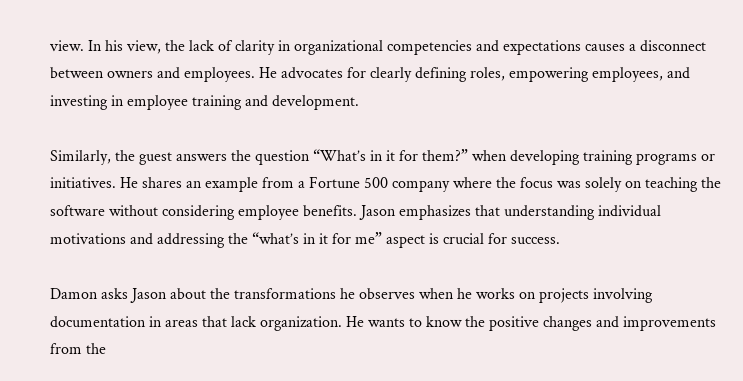view. In his view, the lack of clarity in organizational competencies and expectations causes a disconnect between owners and employees. He advocates for clearly defining roles, empowering employees, and investing in employee training and development.

Similarly, the guest answers the question “What’s in it for them?” when developing training programs or initiatives. He shares an example from a Fortune 500 company where the focus was solely on teaching the software without considering employee benefits. Jason emphasizes that understanding individual motivations and addressing the “what’s in it for me” aspect is crucial for success.

Damon asks Jason about the transformations he observes when he works on projects involving documentation in areas that lack organization. He wants to know the positive changes and improvements from the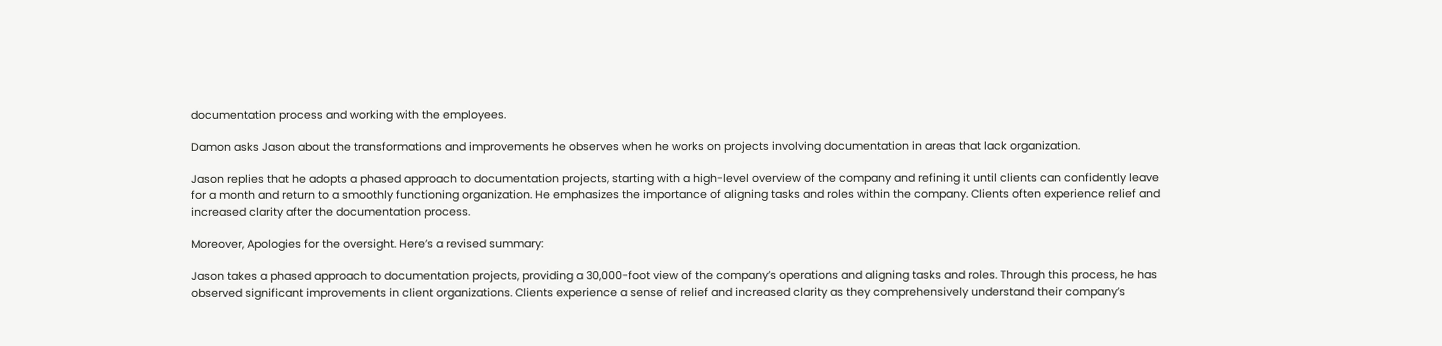documentation process and working with the employees.

Damon asks Jason about the transformations and improvements he observes when he works on projects involving documentation in areas that lack organization.

Jason replies that he adopts a phased approach to documentation projects, starting with a high-level overview of the company and refining it until clients can confidently leave for a month and return to a smoothly functioning organization. He emphasizes the importance of aligning tasks and roles within the company. Clients often experience relief and increased clarity after the documentation process.

Moreover, Apologies for the oversight. Here’s a revised summary:

Jason takes a phased approach to documentation projects, providing a 30,000-foot view of the company’s operations and aligning tasks and roles. Through this process, he has observed significant improvements in client organizations. Clients experience a sense of relief and increased clarity as they comprehensively understand their company’s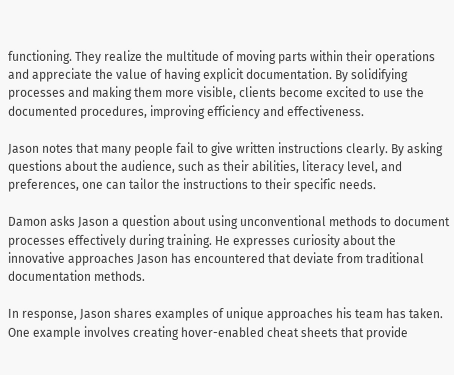functioning. They realize the multitude of moving parts within their operations and appreciate the value of having explicit documentation. By solidifying processes and making them more visible, clients become excited to use the documented procedures, improving efficiency and effectiveness.

Jason notes that many people fail to give written instructions clearly. By asking questions about the audience, such as their abilities, literacy level, and preferences, one can tailor the instructions to their specific needs.

Damon asks Jason a question about using unconventional methods to document processes effectively during training. He expresses curiosity about the innovative approaches Jason has encountered that deviate from traditional documentation methods.

In response, Jason shares examples of unique approaches his team has taken. One example involves creating hover-enabled cheat sheets that provide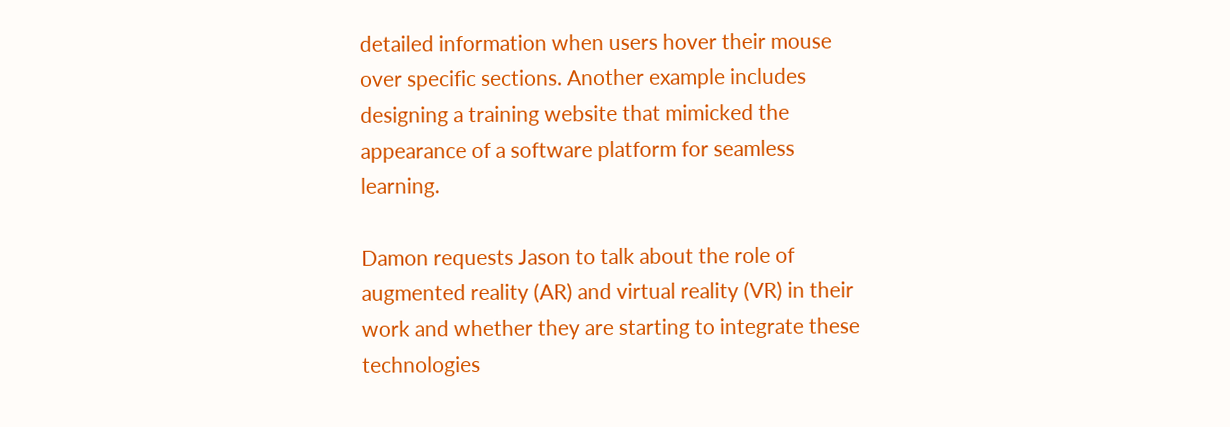detailed information when users hover their mouse over specific sections. Another example includes designing a training website that mimicked the appearance of a software platform for seamless learning.

Damon requests Jason to talk about the role of augmented reality (AR) and virtual reality (VR) in their work and whether they are starting to integrate these technologies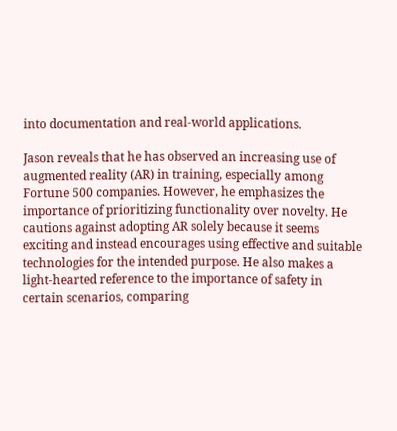into documentation and real-world applications.

Jason reveals that he has observed an increasing use of augmented reality (AR) in training, especially among Fortune 500 companies. However, he emphasizes the importance of prioritizing functionality over novelty. He cautions against adopting AR solely because it seems exciting and instead encourages using effective and suitable technologies for the intended purpose. He also makes a light-hearted reference to the importance of safety in certain scenarios, comparing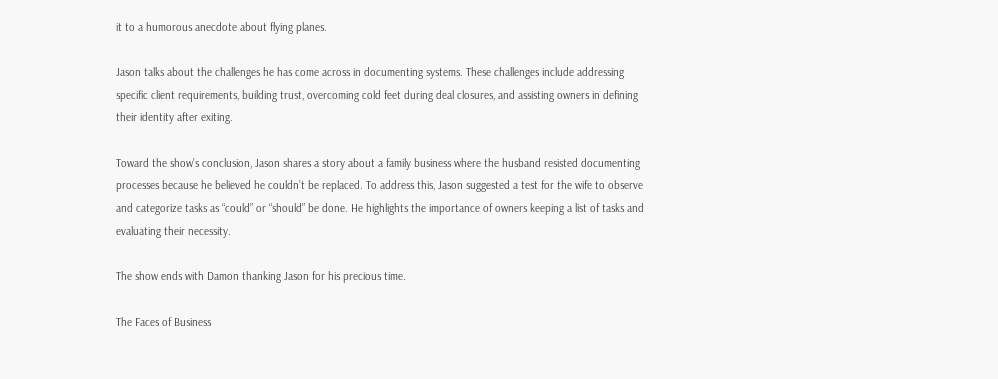it to a humorous anecdote about flying planes.

Jason talks about the challenges he has come across in documenting systems. These challenges include addressing specific client requirements, building trust, overcoming cold feet during deal closures, and assisting owners in defining their identity after exiting.

Toward the show’s conclusion, Jason shares a story about a family business where the husband resisted documenting processes because he believed he couldn’t be replaced. To address this, Jason suggested a test for the wife to observe and categorize tasks as “could” or “should” be done. He highlights the importance of owners keeping a list of tasks and evaluating their necessity.

The show ends with Damon thanking Jason for his precious time.

The Faces of Business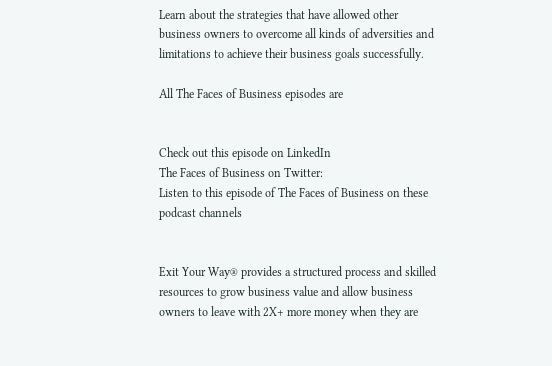Learn about the strategies that have allowed other business owners to overcome all kinds of adversities and limitations to achieve their business goals successfully.

All The Faces of Business episodes are


Check out this episode on LinkedIn
The Faces of Business on Twitter:
Listen to this episode of The Faces of Business on these podcast channels


Exit Your Way® provides a structured process and skilled resources to grow business value and allow business owners to leave with 2X+ more money when they are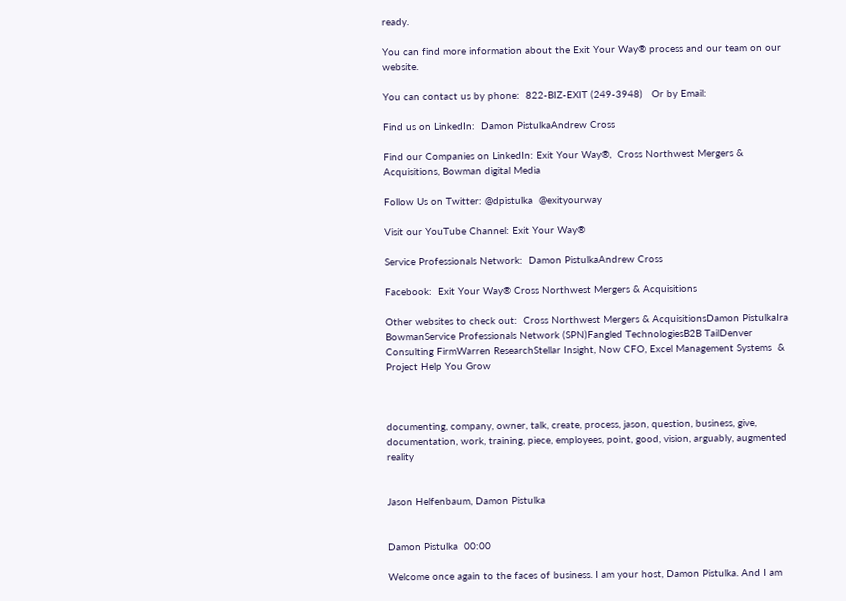ready.

You can find more information about the Exit Your Way® process and our team on our website.

You can contact us by phone:  822-BIZ-EXIT (249-3948)   Or by Email:

Find us on LinkedIn:  Damon PistulkaAndrew Cross

Find our Companies on LinkedIn: Exit Your Way®,  Cross Northwest Mergers & Acquisitions, Bowman digital Media

Follow Us on Twitter: @dpistulka  @exityourway

Visit our YouTube Channel: Exit Your Way®

Service Professionals Network:  Damon PistulkaAndrew Cross

Facebook:  Exit Your Way® Cross Northwest Mergers & Acquisitions

Other websites to check out:  Cross Northwest Mergers & AcquisitionsDamon PistulkaIra BowmanService Professionals Network (SPN)Fangled TechnologiesB2B TailDenver Consulting FirmWarren ResearchStellar Insight, Now CFO, Excel Management Systems  & Project Help You Grow



documenting, company, owner, talk, create, process, jason, question, business, give, documentation, work, training, piece, employees, point, good, vision, arguably, augmented reality


Jason Helfenbaum, Damon Pistulka


Damon Pistulka  00:00

Welcome once again to the faces of business. I am your host, Damon Pistulka. And I am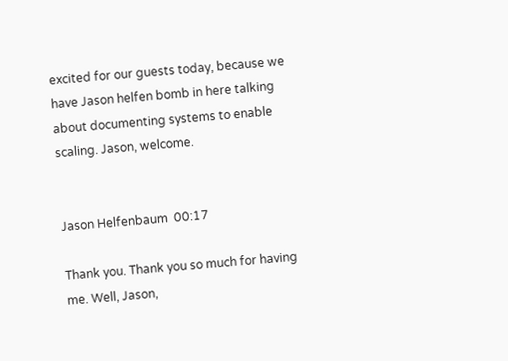excited for our guests today, because we have Jason helfen bomb in here talking about documenting systems to enable scaling. Jason, welcome.


Jason Helfenbaum  00:17

Thank you. Thank you so much for having me. Well, Jason,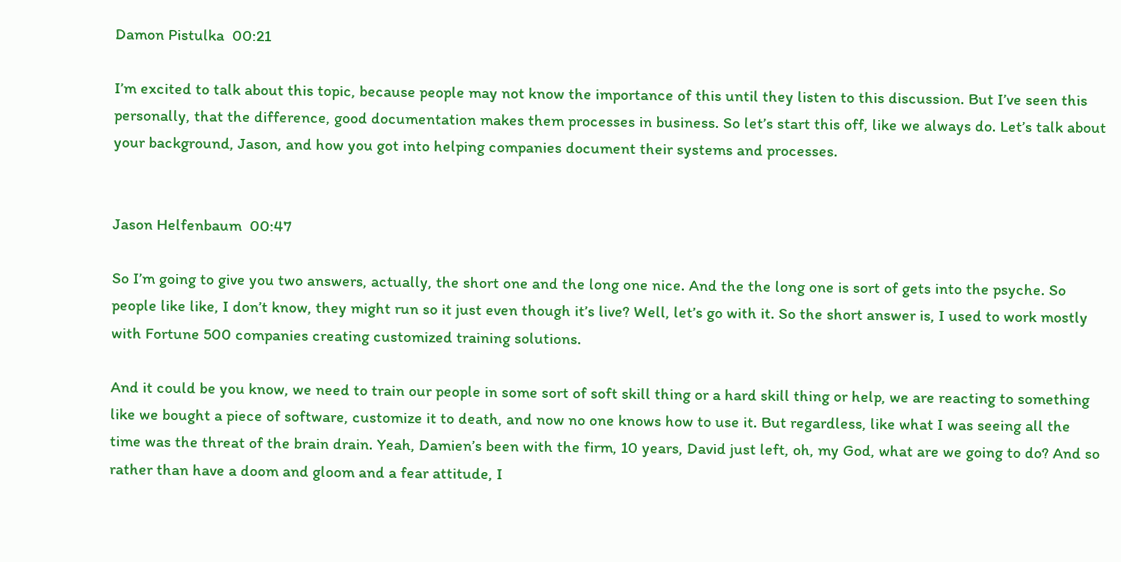Damon Pistulka  00:21

I’m excited to talk about this topic, because people may not know the importance of this until they listen to this discussion. But I’ve seen this personally, that the difference, good documentation makes them processes in business. So let’s start this off, like we always do. Let’s talk about your background, Jason, and how you got into helping companies document their systems and processes.


Jason Helfenbaum  00:47

So I’m going to give you two answers, actually, the short one and the long one nice. And the the long one is sort of gets into the psyche. So people like like, I don’t know, they might run so it just even though it’s live? Well, let’s go with it. So the short answer is, I used to work mostly with Fortune 500 companies creating customized training solutions.

And it could be you know, we need to train our people in some sort of soft skill thing or a hard skill thing or help, we are reacting to something like we bought a piece of software, customize it to death, and now no one knows how to use it. But regardless, like what I was seeing all the time was the threat of the brain drain. Yeah, Damien’s been with the firm, 10 years, David just left, oh, my God, what are we going to do? And so rather than have a doom and gloom and a fear attitude, I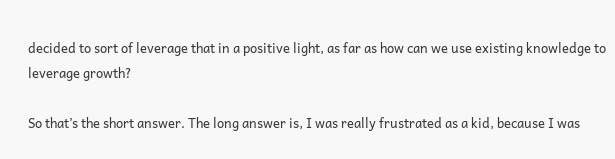decided to sort of leverage that in a positive light, as far as how can we use existing knowledge to leverage growth?

So that’s the short answer. The long answer is, I was really frustrated as a kid, because I was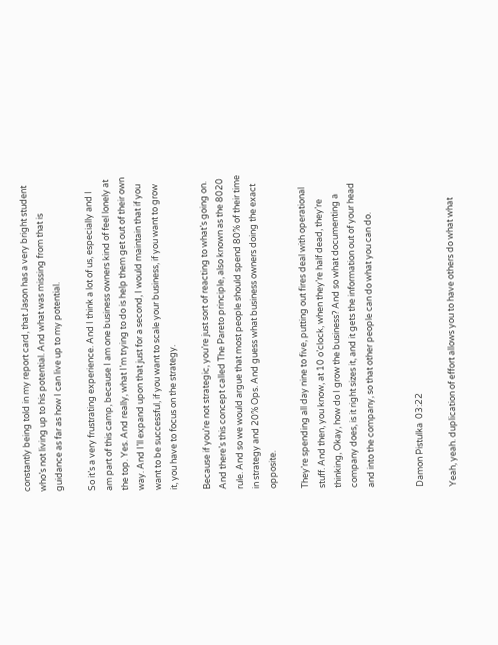constantly being told in my report card, that Jason has a very bright student who’s not living up to his potential. And what was missing from that is guidance as far as how I can live up to my potential.

So it’s a very frustrating experience. And I think a lot of us, especially and I am part of this camp, because I am one business owners kind of feel lonely at the top. Yes. And really, what I’m trying to do is help them get out of their own way. And I’ll expand upon that just for a second, I would maintain that if you want to be successful, if you want to scale your business, if you want to grow it, you have to focus on the strategy.

Because if you’re not strategic, you’re just sort of reacting to what’s going on. And there’s this concept called The Pareto principle, also known as the 8020 rule. And so we would argue that most people should spend 80% of their time in strategy and 20% Ops. And guess what business owners doing the exact opposite.

They’re spending all day nine to five, putting out fires deal with operational stuff. And then, you know, at 10 o’clock, when they’re half dead, they’re thinking, Okay, how do I grow the business? And so what documenting a company does, is it right sizes it, and it gets the information out of your head and into the company, so that other people can do what you can do.


Damon Pistulka  03:22

Yeah, yeah. duplication of effort allows you to have others do what what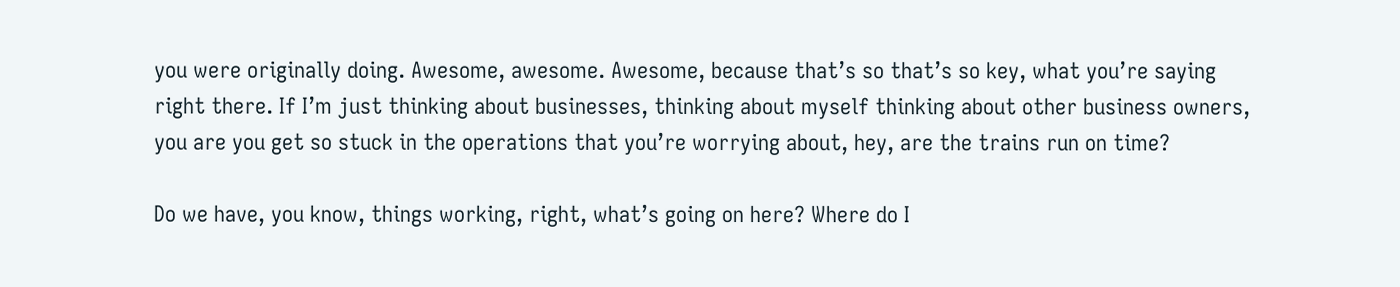you were originally doing. Awesome, awesome. Awesome, because that’s so that’s so key, what you’re saying right there. If I’m just thinking about businesses, thinking about myself thinking about other business owners, you are you get so stuck in the operations that you’re worrying about, hey, are the trains run on time?

Do we have, you know, things working, right, what’s going on here? Where do I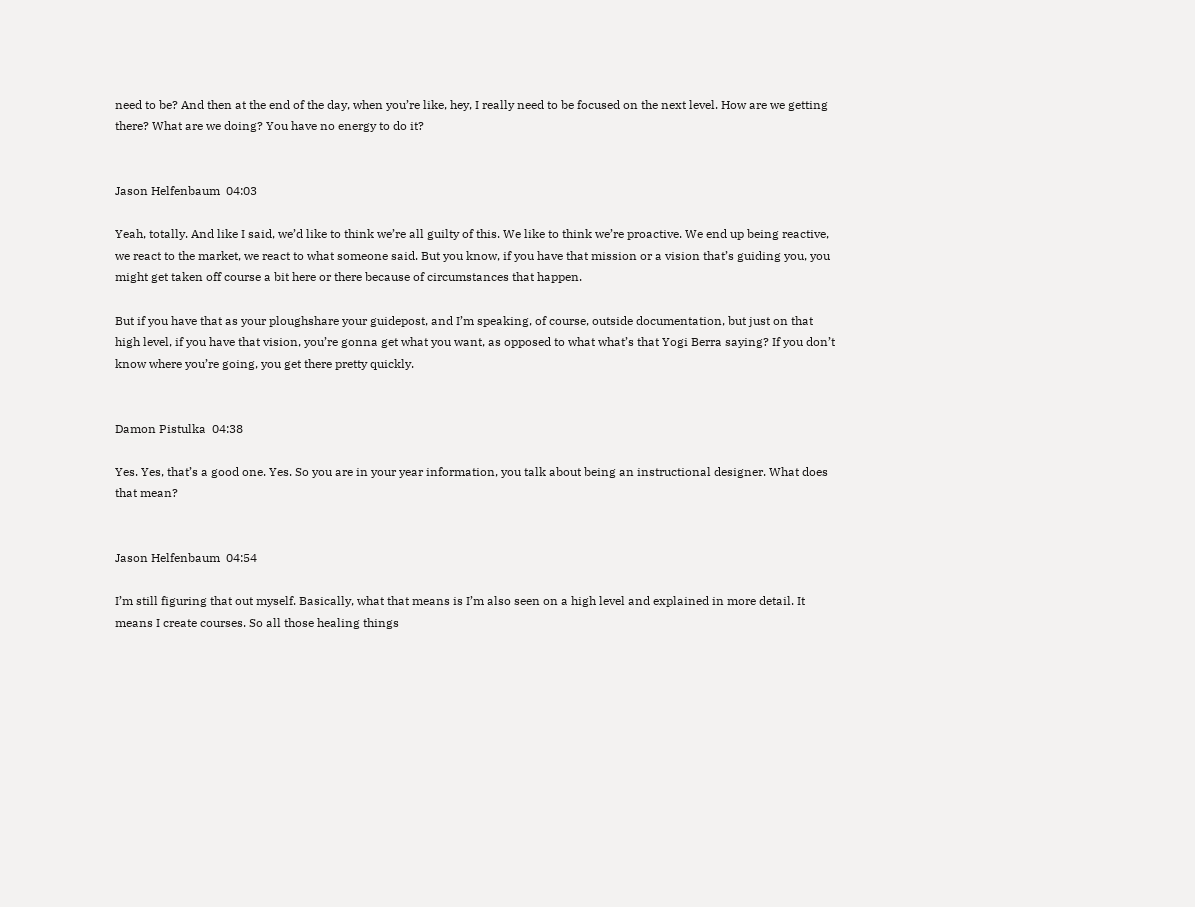need to be? And then at the end of the day, when you’re like, hey, I really need to be focused on the next level. How are we getting there? What are we doing? You have no energy to do it?


Jason Helfenbaum  04:03

Yeah, totally. And like I said, we’d like to think we’re all guilty of this. We like to think we’re proactive. We end up being reactive, we react to the market, we react to what someone said. But you know, if you have that mission or a vision that’s guiding you, you might get taken off course a bit here or there because of circumstances that happen.

But if you have that as your ploughshare your guidepost, and I’m speaking, of course, outside documentation, but just on that high level, if you have that vision, you’re gonna get what you want, as opposed to what what’s that Yogi Berra saying? If you don’t know where you’re going, you get there pretty quickly.


Damon Pistulka  04:38

Yes. Yes, that’s a good one. Yes. So you are in your year information, you talk about being an instructional designer. What does that mean?


Jason Helfenbaum  04:54

I’m still figuring that out myself. Basically, what that means is I’m also seen on a high level and explained in more detail. It means I create courses. So all those healing things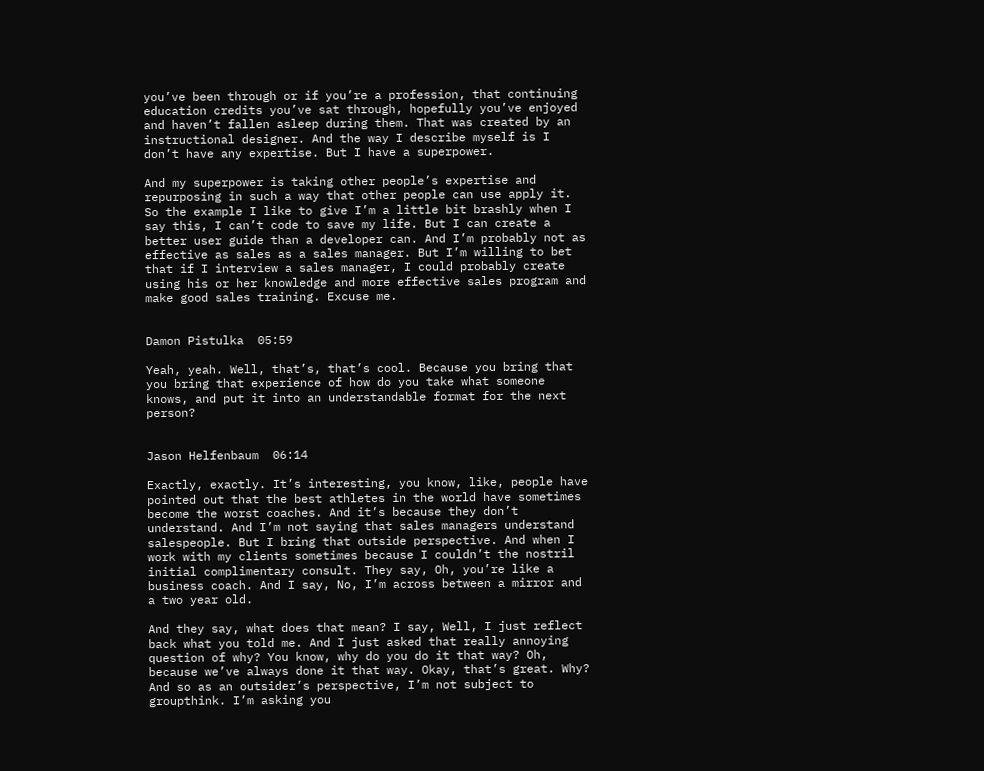you’ve been through or if you’re a profession, that continuing education credits you’ve sat through, hopefully you’ve enjoyed and haven’t fallen asleep during them. That was created by an instructional designer. And the way I describe myself is I don’t have any expertise. But I have a superpower.

And my superpower is taking other people’s expertise and repurposing in such a way that other people can use apply it. So the example I like to give I’m a little bit brashly when I say this, I can’t code to save my life. But I can create a better user guide than a developer can. And I’m probably not as effective as sales as a sales manager. But I’m willing to bet that if I interview a sales manager, I could probably create using his or her knowledge and more effective sales program and make good sales training. Excuse me.


Damon Pistulka  05:59

Yeah, yeah. Well, that’s, that’s cool. Because you bring that you bring that experience of how do you take what someone knows, and put it into an understandable format for the next person?


Jason Helfenbaum  06:14

Exactly, exactly. It’s interesting, you know, like, people have pointed out that the best athletes in the world have sometimes become the worst coaches. And it’s because they don’t understand. And I’m not saying that sales managers understand salespeople. But I bring that outside perspective. And when I work with my clients sometimes because I couldn’t the nostril initial complimentary consult. They say, Oh, you’re like a business coach. And I say, No, I’m across between a mirror and a two year old.

And they say, what does that mean? I say, Well, I just reflect back what you told me. And I just asked that really annoying question of why? You know, why do you do it that way? Oh, because we’ve always done it that way. Okay, that’s great. Why? And so as an outsider’s perspective, I’m not subject to groupthink. I’m asking you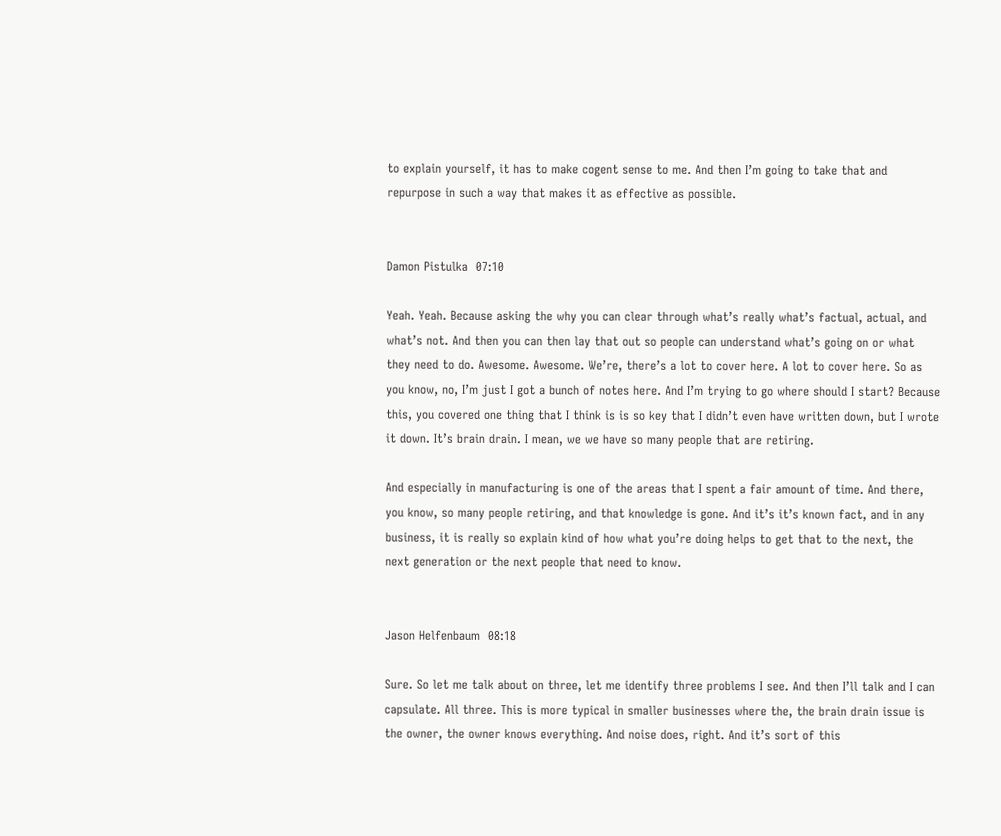to explain yourself, it has to make cogent sense to me. And then I’m going to take that and repurpose in such a way that makes it as effective as possible.


Damon Pistulka  07:10

Yeah. Yeah. Because asking the why you can clear through what’s really what’s factual, actual, and what’s not. And then you can then lay that out so people can understand what’s going on or what they need to do. Awesome. Awesome. We’re, there’s a lot to cover here. A lot to cover here. So as you know, no, I’m just I got a bunch of notes here. And I’m trying to go where should I start? Because this, you covered one thing that I think is is so key that I didn’t even have written down, but I wrote it down. It’s brain drain. I mean, we we have so many people that are retiring.

And especially in manufacturing is one of the areas that I spent a fair amount of time. And there, you know, so many people retiring, and that knowledge is gone. And it’s it’s known fact, and in any business, it is really so explain kind of how what you’re doing helps to get that to the next, the next generation or the next people that need to know.


Jason Helfenbaum  08:18

Sure. So let me talk about on three, let me identify three problems I see. And then I’ll talk and I can capsulate. All three. This is more typical in smaller businesses where the, the brain drain issue is the owner, the owner knows everything. And noise does, right. And it’s sort of this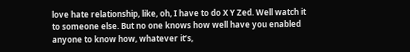love hate relationship, like, oh, I have to do X Y Zed. Well watch it to someone else. But no one knows how well have you enabled anyone to know how, whatever it’s,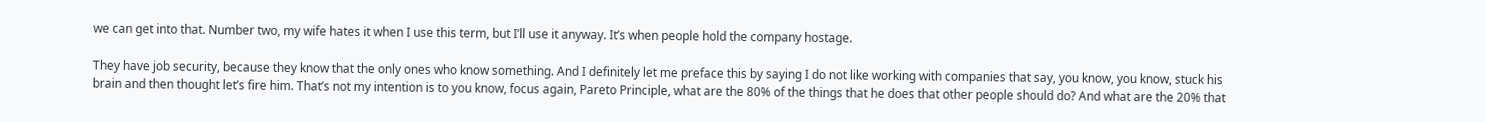we can get into that. Number two, my wife hates it when I use this term, but I’ll use it anyway. It’s when people hold the company hostage.

They have job security, because they know that the only ones who know something. And I definitely let me preface this by saying I do not like working with companies that say, you know, you know, stuck his brain and then thought let’s fire him. That’s not my intention is to you know, focus again, Pareto Principle, what are the 80% of the things that he does that other people should do? And what are the 20% that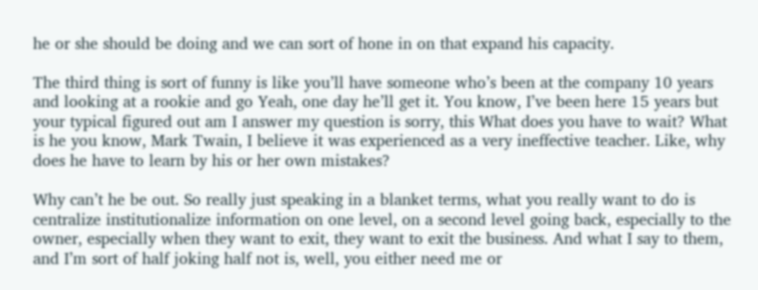he or she should be doing and we can sort of hone in on that expand his capacity.

The third thing is sort of funny is like you’ll have someone who’s been at the company 10 years and looking at a rookie and go Yeah, one day he’ll get it. You know, I’ve been here 15 years but your typical figured out am I answer my question is sorry, this What does you have to wait? What is he you know, Mark Twain, I believe it was experienced as a very ineffective teacher. Like, why does he have to learn by his or her own mistakes?

Why can’t he be out. So really just speaking in a blanket terms, what you really want to do is centralize institutionalize information on one level, on a second level going back, especially to the owner, especially when they want to exit, they want to exit the business. And what I say to them, and I’m sort of half joking half not is, well, you either need me or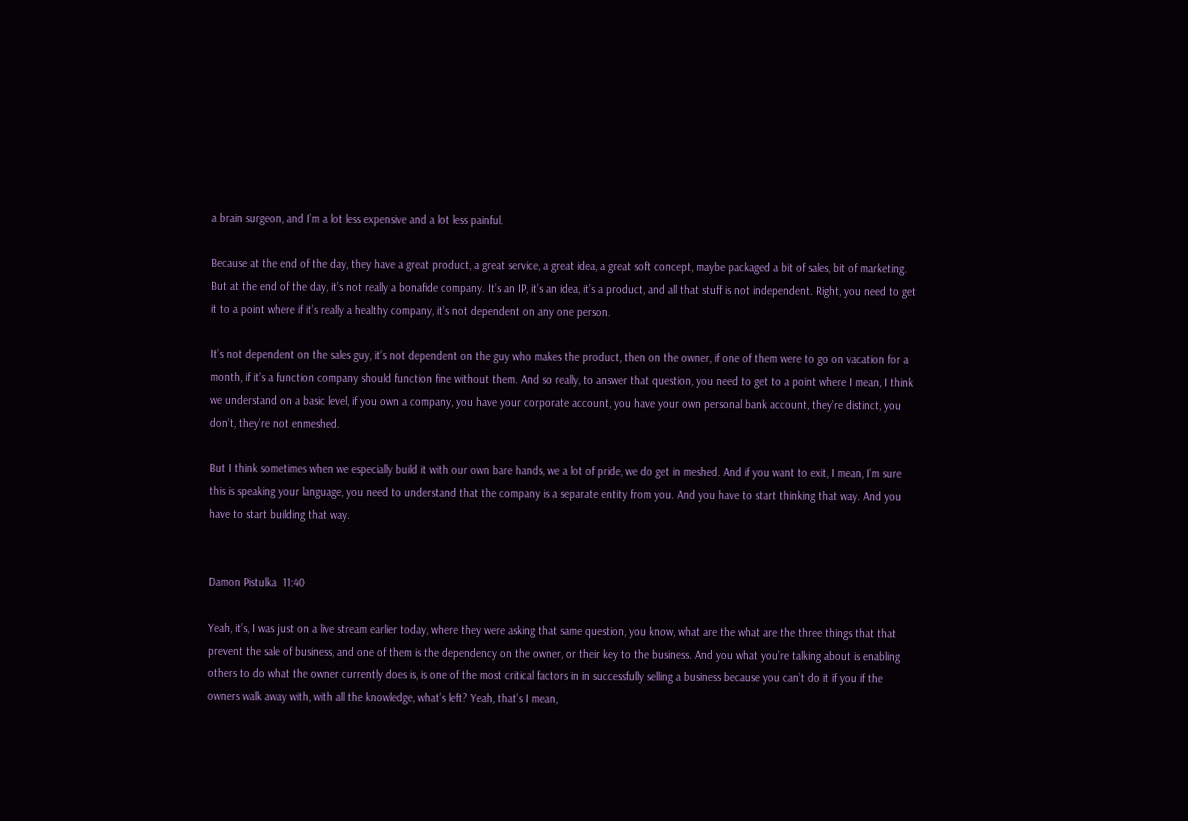a brain surgeon, and I’m a lot less expensive and a lot less painful.

Because at the end of the day, they have a great product, a great service, a great idea, a great soft concept, maybe packaged a bit of sales, bit of marketing. But at the end of the day, it’s not really a bonafide company. It’s an IP, it’s an idea, it’s a product, and all that stuff is not independent. Right, you need to get it to a point where if it’s really a healthy company, it’s not dependent on any one person.

It’s not dependent on the sales guy, it’s not dependent on the guy who makes the product, then on the owner, if one of them were to go on vacation for a month, if it’s a function company should function fine without them. And so really, to answer that question, you need to get to a point where I mean, I think we understand on a basic level, if you own a company, you have your corporate account, you have your own personal bank account, they’re distinct, you don’t, they’re not enmeshed.

But I think sometimes when we especially build it with our own bare hands, we a lot of pride, we do get in meshed. And if you want to exit, I mean, I’m sure this is speaking your language, you need to understand that the company is a separate entity from you. And you have to start thinking that way. And you have to start building that way.


Damon Pistulka  11:40

Yeah, it’s, I was just on a live stream earlier today, where they were asking that same question, you know, what are the what are the three things that that prevent the sale of business, and one of them is the dependency on the owner, or their key to the business. And you what you’re talking about is enabling others to do what the owner currently does is, is one of the most critical factors in in successfully selling a business because you can’t do it if you if the owners walk away with, with all the knowledge, what’s left? Yeah, that’s I mean,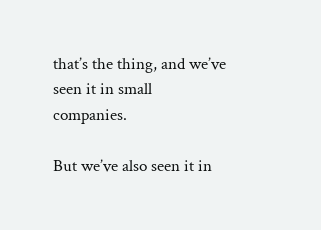that’s the thing, and we’ve seen it in small companies.

But we’ve also seen it in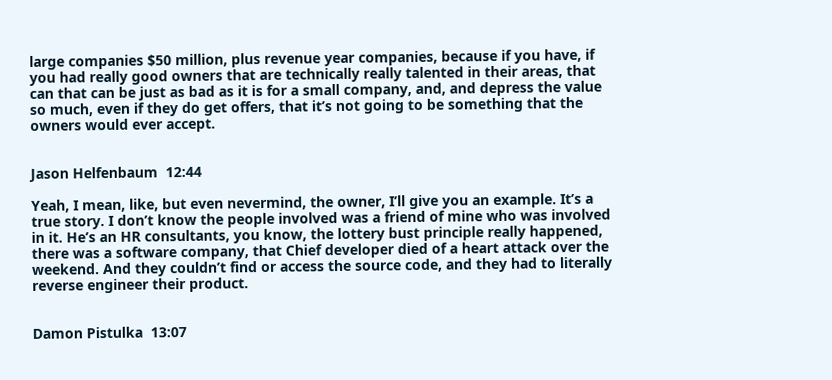large companies $50 million, plus revenue year companies, because if you have, if you had really good owners that are technically really talented in their areas, that can that can be just as bad as it is for a small company, and, and depress the value so much, even if they do get offers, that it’s not going to be something that the owners would ever accept.


Jason Helfenbaum  12:44

Yeah, I mean, like, but even nevermind, the owner, I’ll give you an example. It’s a true story. I don’t know the people involved was a friend of mine who was involved in it. He’s an HR consultants, you know, the lottery bust principle really happened, there was a software company, that Chief developer died of a heart attack over the weekend. And they couldn’t find or access the source code, and they had to literally reverse engineer their product.


Damon Pistulka  13:07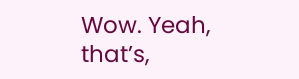Wow. Yeah, that’s,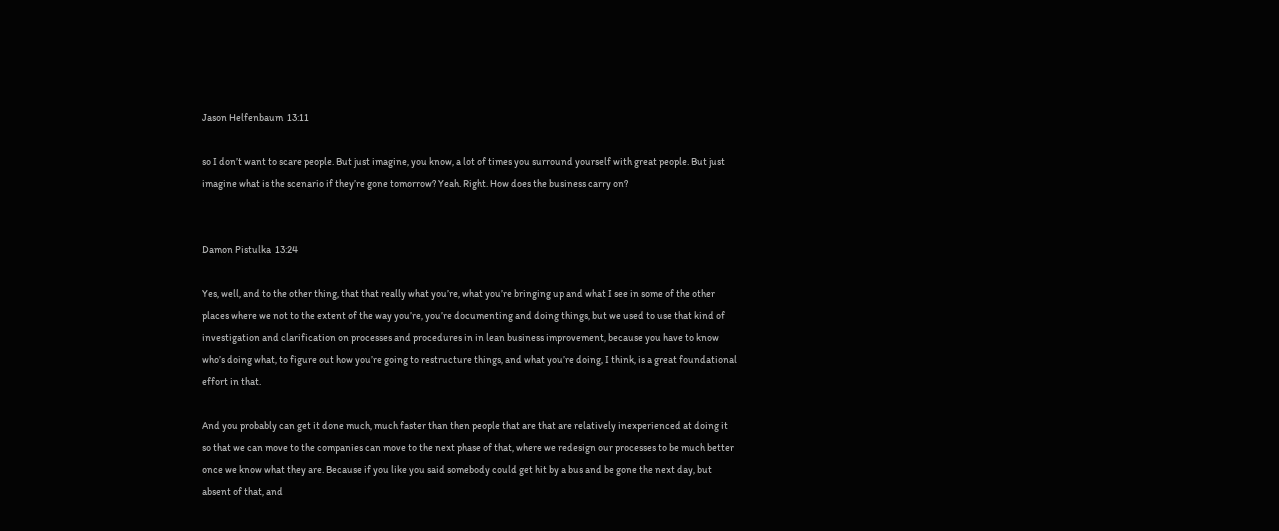Jason Helfenbaum  13:11

so I don’t want to scare people. But just imagine, you know, a lot of times you surround yourself with great people. But just imagine what is the scenario if they’re gone tomorrow? Yeah. Right. How does the business carry on?


Damon Pistulka  13:24

Yes, well, and to the other thing, that that really what you’re, what you’re bringing up and what I see in some of the other places where we not to the extent of the way you’re, you’re documenting and doing things, but we used to use that kind of investigation and clarification on processes and procedures in in lean business improvement, because you have to know who’s doing what, to figure out how you’re going to restructure things, and what you’re doing, I think, is a great foundational effort in that.

And you probably can get it done much, much faster than then people that are that are relatively inexperienced at doing it so that we can move to the companies can move to the next phase of that, where we redesign our processes to be much better once we know what they are. Because if you like you said somebody could get hit by a bus and be gone the next day, but absent of that, and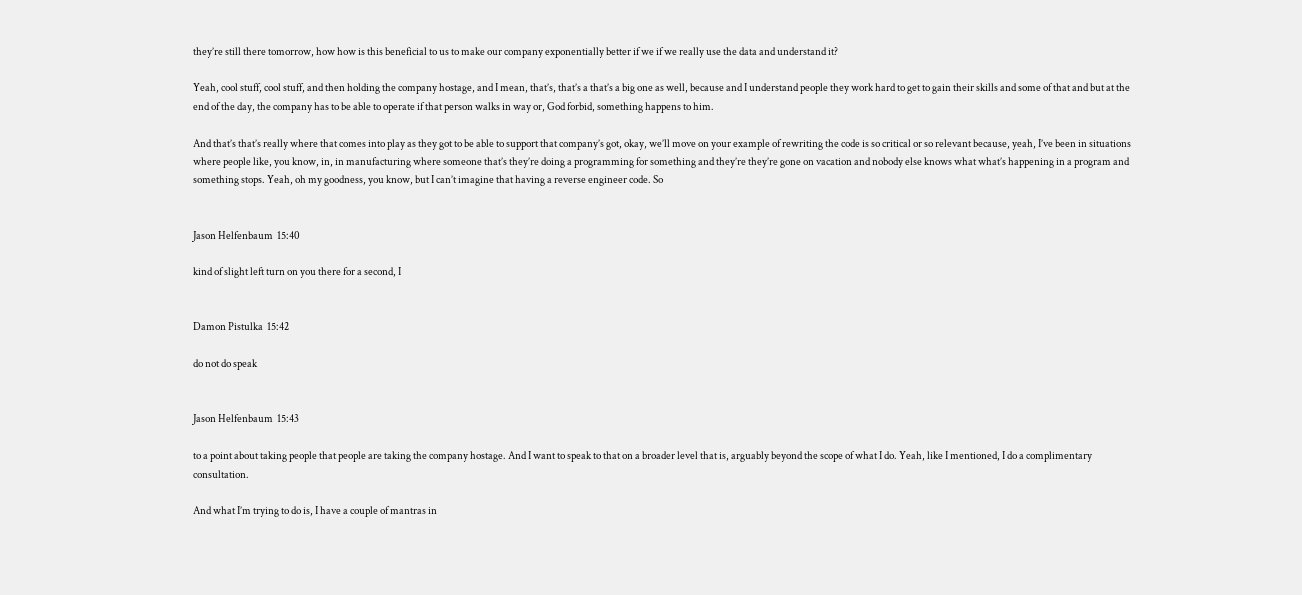they’re still there tomorrow, how how is this beneficial to us to make our company exponentially better if we if we really use the data and understand it?

Yeah, cool stuff, cool stuff, and then holding the company hostage, and I mean, that’s, that’s a that’s a big one as well, because and I understand people they work hard to get to gain their skills and some of that and but at the end of the day, the company has to be able to operate if that person walks in way or, God forbid, something happens to him.

And that’s that’s really where that comes into play as they got to be able to support that company’s got, okay, we’ll move on your example of rewriting the code is so critical or so relevant because, yeah, I’ve been in situations where people like, you know, in, in manufacturing where someone that’s they’re doing a programming for something and they’re they’re gone on vacation and nobody else knows what what’s happening in a program and something stops. Yeah, oh my goodness, you know, but I can’t imagine that having a reverse engineer code. So


Jason Helfenbaum  15:40

kind of slight left turn on you there for a second, I


Damon Pistulka  15:42

do not do speak


Jason Helfenbaum  15:43

to a point about taking people that people are taking the company hostage. And I want to speak to that on a broader level that is, arguably beyond the scope of what I do. Yeah, like I mentioned, I do a complimentary consultation.

And what I’m trying to do is, I have a couple of mantras in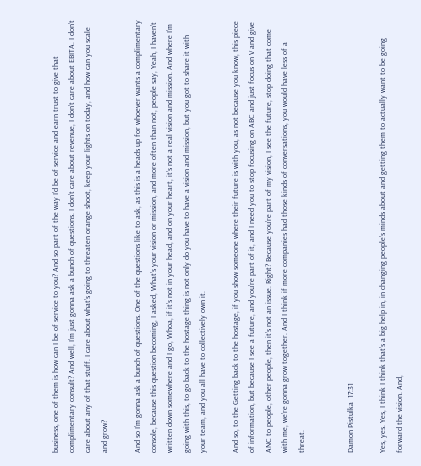business, one of them is how can I be of service to you? And so part of the way I’d be of service and earn trust to give that complimentary consult? And well, I’m just gonna ask a bunch of questions. I don’t care about revenue, I don’t care about EBITA. I don’t care about any of that stuff. I care about what’s going to threaten orange shoot, keep your lights on today, and how can you scale and grow?

And so I’m gonna ask a bunch of questions. One of the questions like to ask, as this is a heads up for whoever wants a complimentary console, because this question becoming, I asked, What’s your vision or mission, and more often than not, people say, Yeah, I haven’t written down somewhere and I go, Whoa, if it’s not in your head, and on your heart, it’s not a real vision and mission. And where I’m going with this, to go back to the hostage thing is not only do you have to have a vision and mission, but you got to share it with your team, and you all have to collectively own it.

And so, to the Getting back to the hostage, if you show someone where their future is with you, as not because you know, this piece of information, but because I see a future, and you’re part of it, and I need you to stop focusing on ABC and just focus on V and give ANC to people, other people, then it’s not an issue. Right? Because you’re part of my vision, I see the future, stop doing that come with me, we’re gonna grow together. And I think if more companies had those kinds of conversations, you would have less of a threat.


Damon Pistulka  17:31

Yes, yes. Yes, I think I think that’s a big help in, in changing people’s minds about and getting them to actually want to be going forward the vision. And,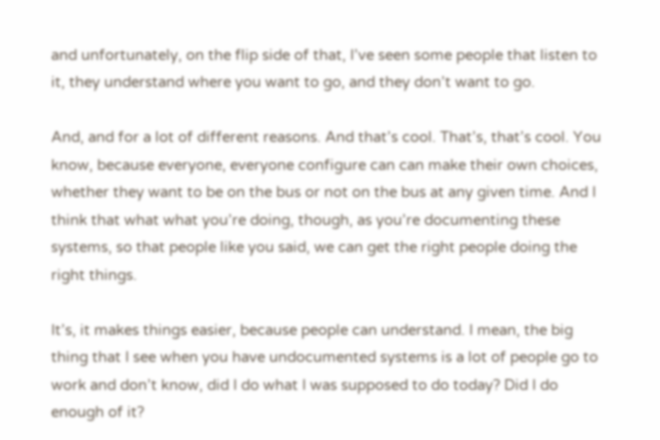and unfortunately, on the flip side of that, I’ve seen some people that listen to it, they understand where you want to go, and they don’t want to go.

And, and for a lot of different reasons. And that’s cool. That’s, that’s cool. You know, because everyone, everyone configure can can make their own choices, whether they want to be on the bus or not on the bus at any given time. And I think that what what you’re doing, though, as you’re documenting these systems, so that people like you said, we can get the right people doing the right things.

It’s, it makes things easier, because people can understand. I mean, the big thing that I see when you have undocumented systems is a lot of people go to work and don’t know, did I do what I was supposed to do today? Did I do enough of it?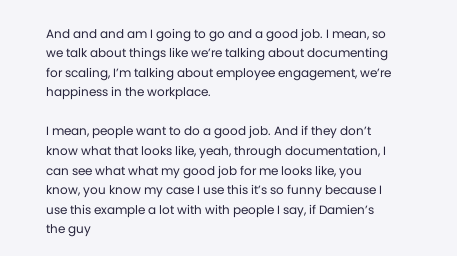And and and am I going to go and a good job. I mean, so we talk about things like we’re talking about documenting for scaling, I’m talking about employee engagement, we’re happiness in the workplace.

I mean, people want to do a good job. And if they don’t know what that looks like, yeah, through documentation, I can see what what my good job for me looks like, you know, you know my case I use this it’s so funny because I use this example a lot with with people I say, if Damien’s the guy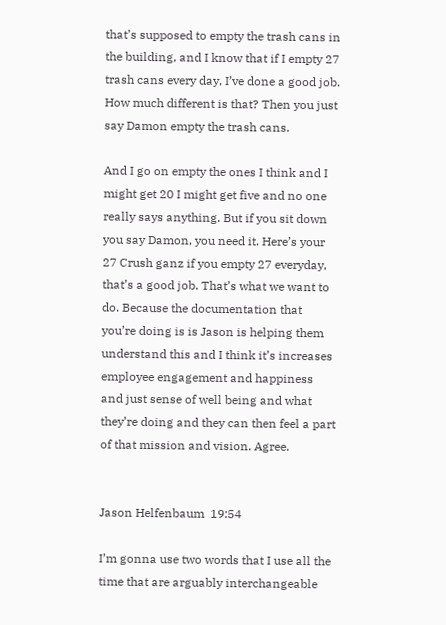that’s supposed to empty the trash cans in the building, and I know that if I empty 27 trash cans every day, I’ve done a good job. How much different is that? Then you just say Damon empty the trash cans.

And I go on empty the ones I think and I might get 20 I might get five and no one really says anything. But if you sit down you say Damon, you need it. Here’s your 27 Crush ganz if you empty 27 everyday, that’s a good job. That’s what we want to do. Because the documentation that you’re doing is is Jason is helping them understand this and I think it’s increases employee engagement and happiness and just sense of well being and what they’re doing and they can then feel a part of that mission and vision. Agree.


Jason Helfenbaum  19:54

I’m gonna use two words that I use all the time that are arguably interchangeable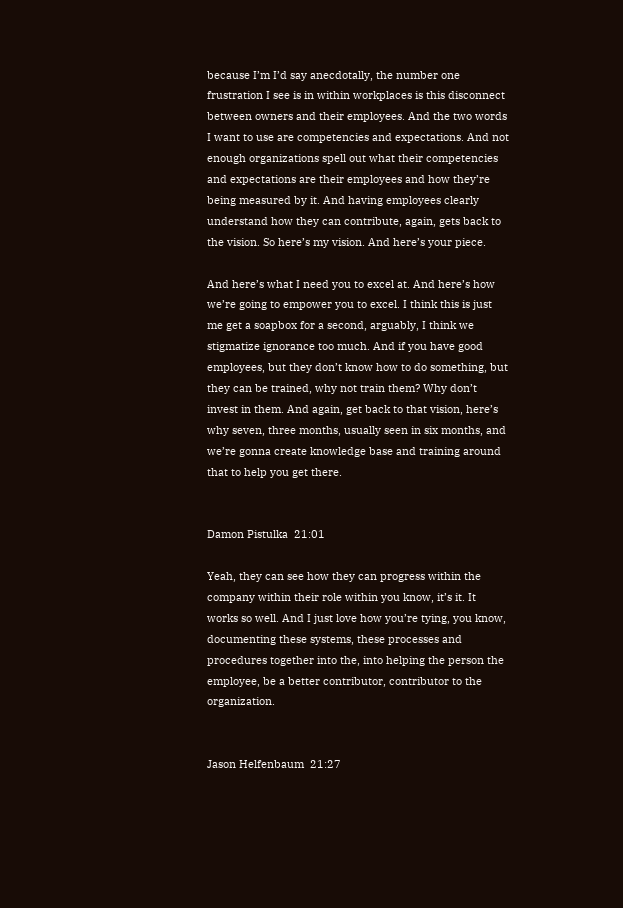because I’m I’d say anecdotally, the number one frustration I see is in within workplaces is this disconnect between owners and their employees. And the two words I want to use are competencies and expectations. And not enough organizations spell out what their competencies and expectations are their employees and how they’re being measured by it. And having employees clearly understand how they can contribute, again, gets back to the vision. So here’s my vision. And here’s your piece.

And here’s what I need you to excel at. And here’s how we’re going to empower you to excel. I think this is just me get a soapbox for a second, arguably, I think we stigmatize ignorance too much. And if you have good employees, but they don’t know how to do something, but they can be trained, why not train them? Why don’t invest in them. And again, get back to that vision, here’s why seven, three months, usually seen in six months, and we’re gonna create knowledge base and training around that to help you get there.


Damon Pistulka  21:01

Yeah, they can see how they can progress within the company within their role within you know, it’s it. It works so well. And I just love how you’re tying, you know, documenting these systems, these processes and procedures together into the, into helping the person the employee, be a better contributor, contributor to the organization.


Jason Helfenbaum  21:27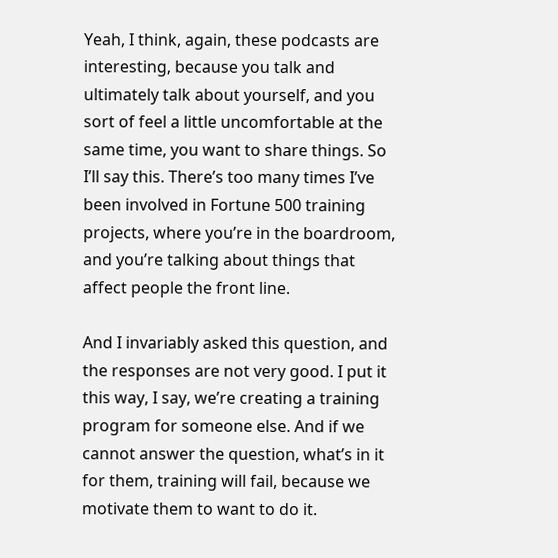Yeah, I think, again, these podcasts are interesting, because you talk and ultimately talk about yourself, and you sort of feel a little uncomfortable at the same time, you want to share things. So I’ll say this. There’s too many times I’ve been involved in Fortune 500 training projects, where you’re in the boardroom, and you’re talking about things that affect people the front line.

And I invariably asked this question, and the responses are not very good. I put it this way, I say, we’re creating a training program for someone else. And if we cannot answer the question, what’s in it for them, training will fail, because we motivate them to want to do it.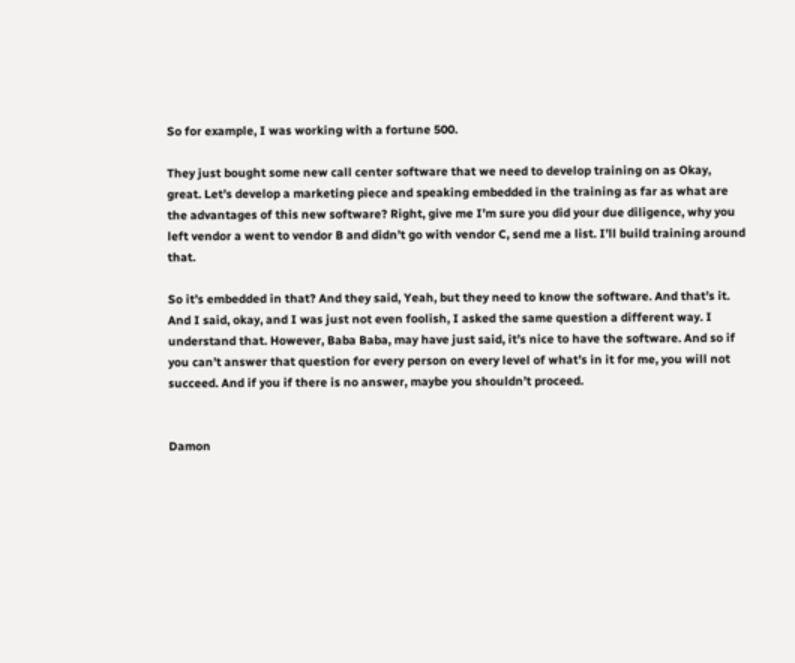So for example, I was working with a fortune 500.

They just bought some new call center software that we need to develop training on as Okay, great. Let’s develop a marketing piece and speaking embedded in the training as far as what are the advantages of this new software? Right, give me I’m sure you did your due diligence, why you left vendor a went to vendor B and didn’t go with vendor C, send me a list. I’ll build training around that.

So it’s embedded in that? And they said, Yeah, but they need to know the software. And that’s it. And I said, okay, and I was just not even foolish, I asked the same question a different way. I understand that. However, Baba Baba, may have just said, it’s nice to have the software. And so if you can’t answer that question for every person on every level of what’s in it for me, you will not succeed. And if you if there is no answer, maybe you shouldn’t proceed.


Damon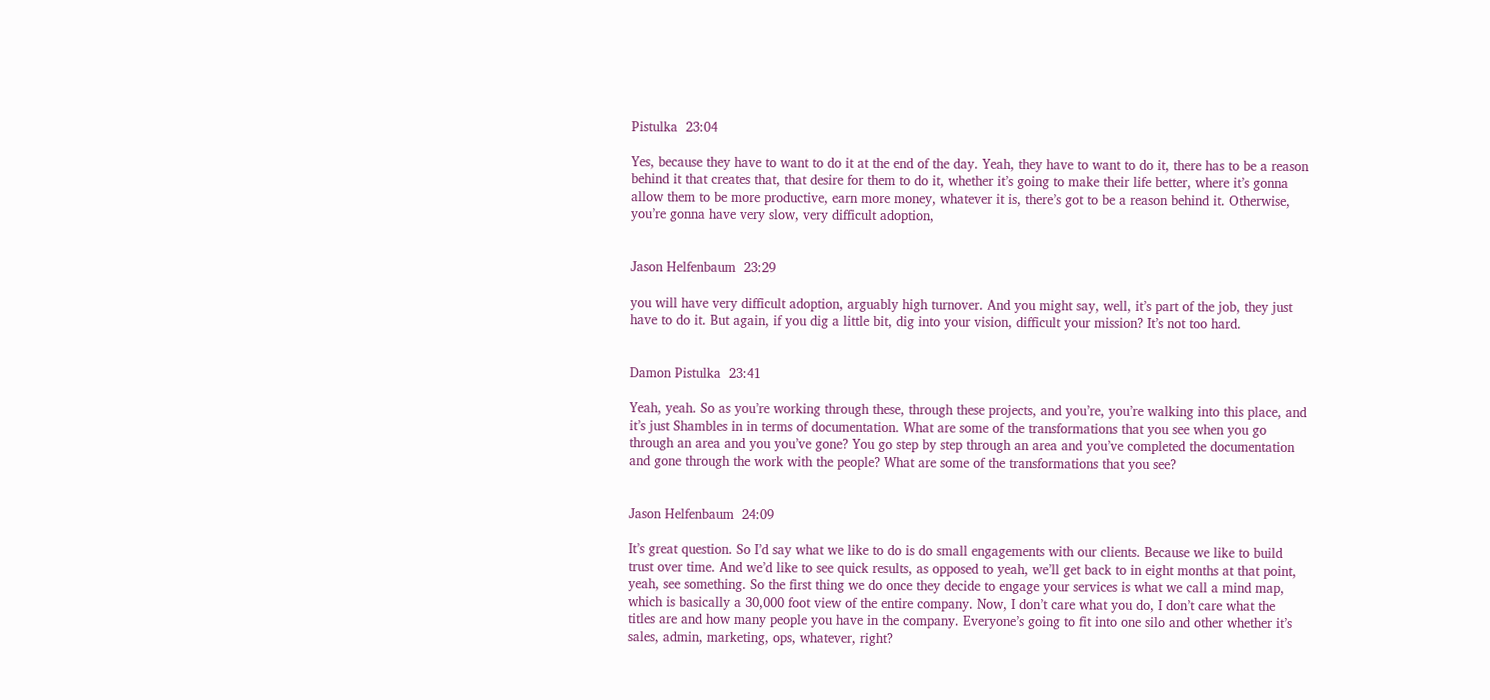Pistulka  23:04

Yes, because they have to want to do it at the end of the day. Yeah, they have to want to do it, there has to be a reason behind it that creates that, that desire for them to do it, whether it’s going to make their life better, where it’s gonna allow them to be more productive, earn more money, whatever it is, there’s got to be a reason behind it. Otherwise, you’re gonna have very slow, very difficult adoption,


Jason Helfenbaum  23:29

you will have very difficult adoption, arguably high turnover. And you might say, well, it’s part of the job, they just have to do it. But again, if you dig a little bit, dig into your vision, difficult your mission? It’s not too hard.


Damon Pistulka  23:41

Yeah, yeah. So as you’re working through these, through these projects, and you’re, you’re walking into this place, and it’s just Shambles in in terms of documentation. What are some of the transformations that you see when you go through an area and you you’ve gone? You go step by step through an area and you’ve completed the documentation and gone through the work with the people? What are some of the transformations that you see?


Jason Helfenbaum  24:09

It’s great question. So I’d say what we like to do is do small engagements with our clients. Because we like to build trust over time. And we’d like to see quick results, as opposed to yeah, we’ll get back to in eight months at that point, yeah, see something. So the first thing we do once they decide to engage your services is what we call a mind map, which is basically a 30,000 foot view of the entire company. Now, I don’t care what you do, I don’t care what the titles are and how many people you have in the company. Everyone’s going to fit into one silo and other whether it’s sales, admin, marketing, ops, whatever, right?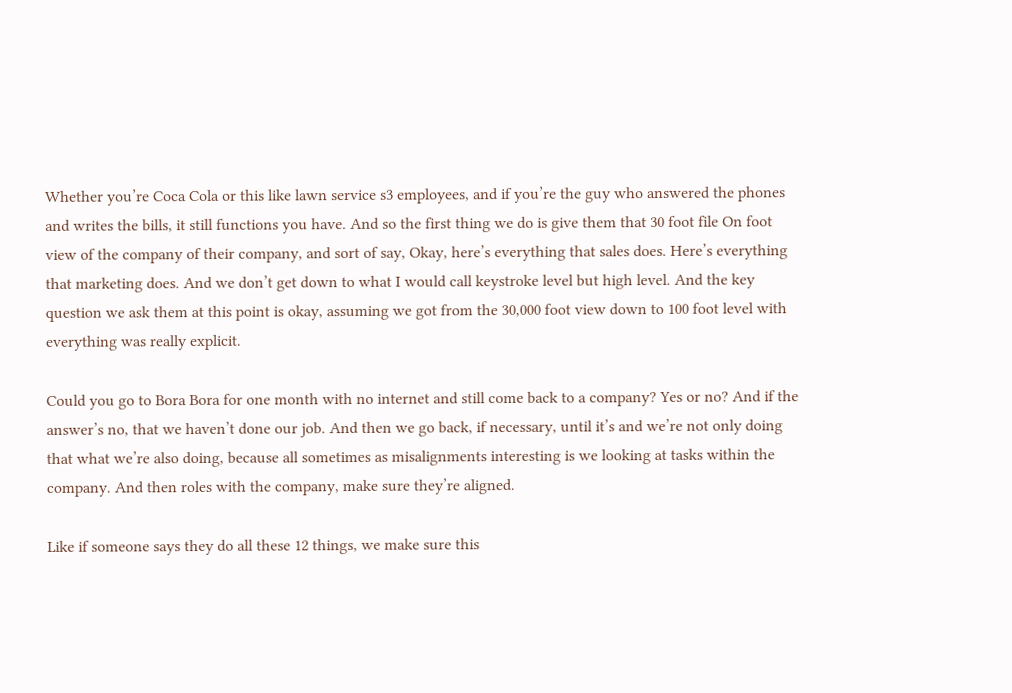Whether you’re Coca Cola or this like lawn service s3 employees, and if you’re the guy who answered the phones and writes the bills, it still functions you have. And so the first thing we do is give them that 30 foot file On foot view of the company of their company, and sort of say, Okay, here’s everything that sales does. Here’s everything that marketing does. And we don’t get down to what I would call keystroke level but high level. And the key question we ask them at this point is okay, assuming we got from the 30,000 foot view down to 100 foot level with everything was really explicit.

Could you go to Bora Bora for one month with no internet and still come back to a company? Yes or no? And if the answer’s no, that we haven’t done our job. And then we go back, if necessary, until it’s and we’re not only doing that what we’re also doing, because all sometimes as misalignments interesting is we looking at tasks within the company. And then roles with the company, make sure they’re aligned.

Like if someone says they do all these 12 things, we make sure this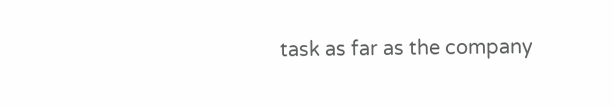task as far as the company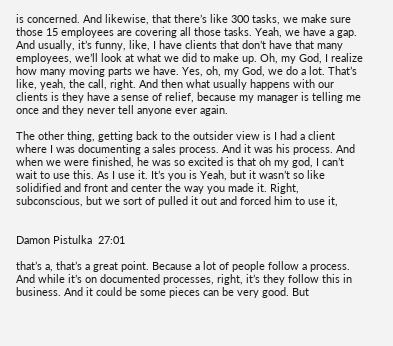is concerned. And likewise, that there’s like 300 tasks, we make sure those 15 employees are covering all those tasks. Yeah, we have a gap. And usually, it’s funny, like, I have clients that don’t have that many employees, we’ll look at what we did to make up. Oh, my God, I realize how many moving parts we have. Yes, oh, my God, we do a lot. That’s like, yeah, the call, right. And then what usually happens with our clients is they have a sense of relief, because my manager is telling me once and they never tell anyone ever again.

The other thing, getting back to the outsider view is I had a client where I was documenting a sales process. And it was his process. And when we were finished, he was so excited is that oh my god, I can’t wait to use this. As I use it. It’s you is Yeah, but it wasn’t so like solidified and front and center the way you made it. Right, subconscious, but we sort of pulled it out and forced him to use it,


Damon Pistulka  27:01

that’s a, that’s a great point. Because a lot of people follow a process. And while it’s on documented processes, right, it’s they follow this in business. And it could be some pieces can be very good. But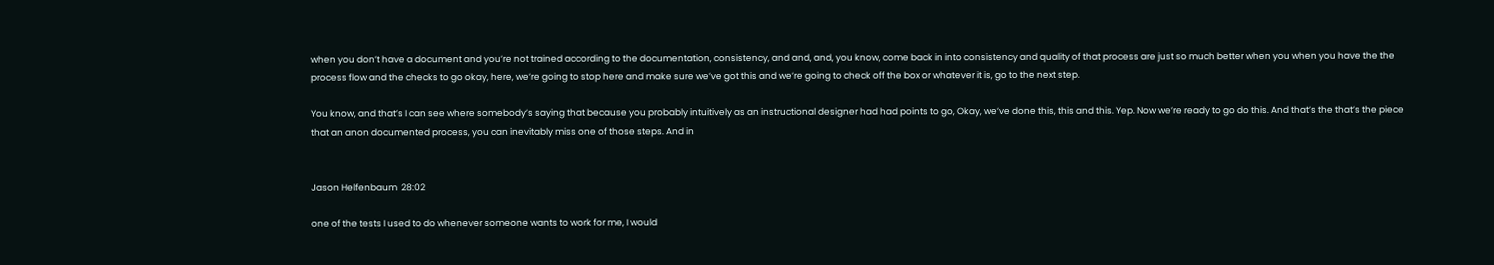when you don’t have a document and you’re not trained according to the documentation, consistency, and and, and, you know, come back in into consistency and quality of that process are just so much better when you when you have the the process flow and the checks to go okay, here, we’re going to stop here and make sure we’ve got this and we’re going to check off the box or whatever it is, go to the next step.

You know, and that’s I can see where somebody’s saying that because you probably intuitively as an instructional designer had had points to go, Okay, we’ve done this, this and this. Yep. Now we’re ready to go do this. And that’s the that’s the piece that an anon documented process, you can inevitably miss one of those steps. And in


Jason Helfenbaum  28:02

one of the tests I used to do whenever someone wants to work for me, I would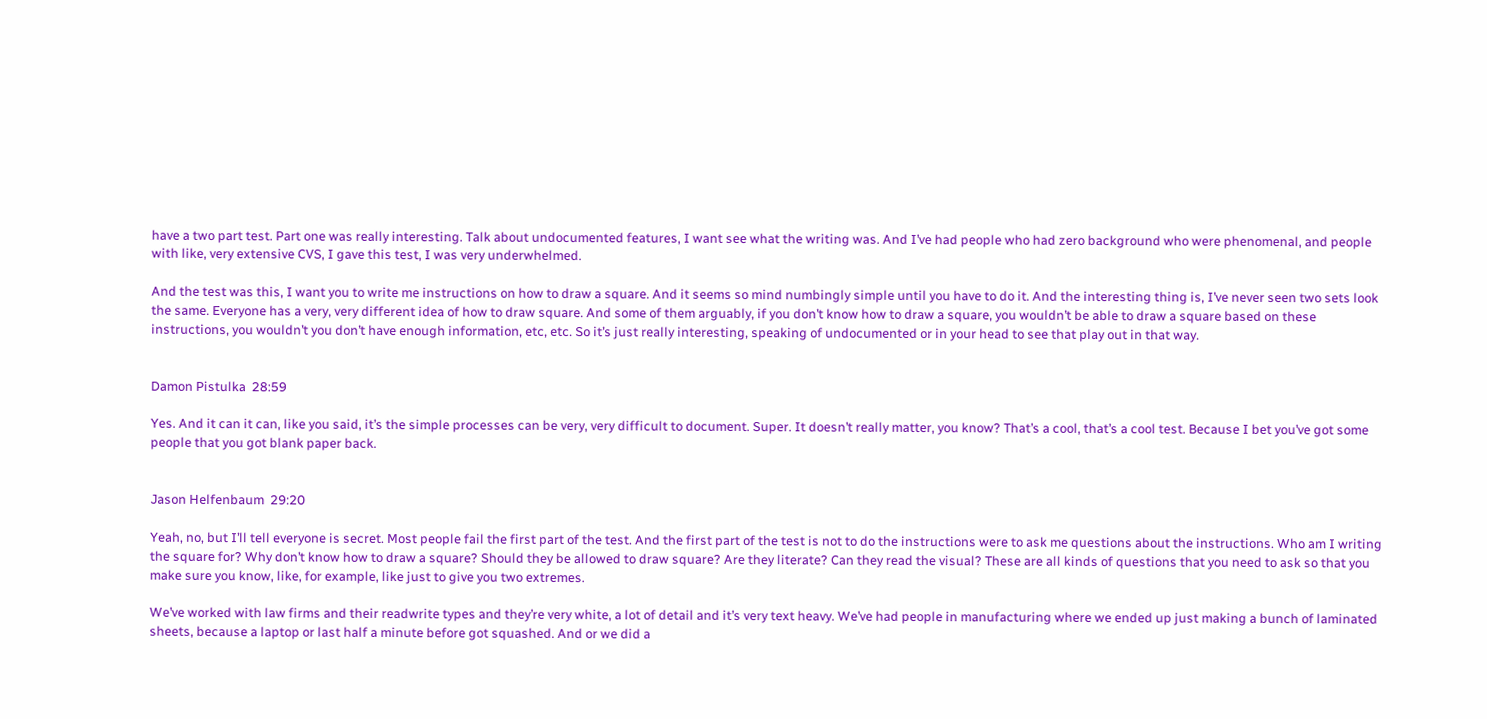have a two part test. Part one was really interesting. Talk about undocumented features, I want see what the writing was. And I’ve had people who had zero background who were phenomenal, and people with like, very extensive CVS, I gave this test, I was very underwhelmed.

And the test was this, I want you to write me instructions on how to draw a square. And it seems so mind numbingly simple until you have to do it. And the interesting thing is, I’ve never seen two sets look the same. Everyone has a very, very different idea of how to draw square. And some of them arguably, if you don’t know how to draw a square, you wouldn’t be able to draw a square based on these instructions, you wouldn’t you don’t have enough information, etc, etc. So it’s just really interesting, speaking of undocumented or in your head to see that play out in that way.


Damon Pistulka  28:59

Yes. And it can it can, like you said, it’s the simple processes can be very, very difficult to document. Super. It doesn’t really matter, you know? That’s a cool, that’s a cool test. Because I bet you’ve got some people that you got blank paper back.


Jason Helfenbaum  29:20

Yeah, no, but I’ll tell everyone is secret. Most people fail the first part of the test. And the first part of the test is not to do the instructions were to ask me questions about the instructions. Who am I writing the square for? Why don’t know how to draw a square? Should they be allowed to draw square? Are they literate? Can they read the visual? These are all kinds of questions that you need to ask so that you make sure you know, like, for example, like just to give you two extremes.

We’ve worked with law firms and their readwrite types and they’re very white, a lot of detail and it’s very text heavy. We’ve had people in manufacturing where we ended up just making a bunch of laminated sheets, because a laptop or last half a minute before got squashed. And or we did a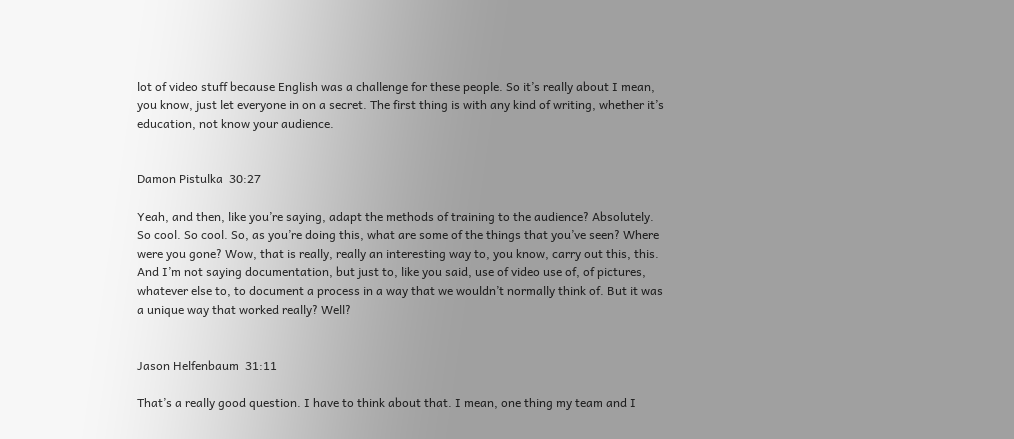lot of video stuff because English was a challenge for these people. So it’s really about I mean, you know, just let everyone in on a secret. The first thing is with any kind of writing, whether it’s education, not know your audience.


Damon Pistulka  30:27

Yeah, and then, like you’re saying, adapt the methods of training to the audience? Absolutely. So cool. So cool. So, as you’re doing this, what are some of the things that you’ve seen? Where were you gone? Wow, that is really, really an interesting way to, you know, carry out this, this. And I’m not saying documentation, but just to, like you said, use of video use of, of pictures, whatever else to, to document a process in a way that we wouldn’t normally think of. But it was a unique way that worked really? Well?


Jason Helfenbaum  31:11

That’s a really good question. I have to think about that. I mean, one thing my team and I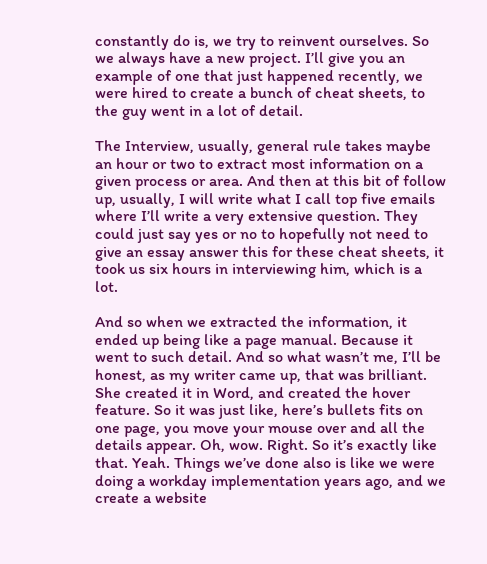constantly do is, we try to reinvent ourselves. So we always have a new project. I’ll give you an example of one that just happened recently, we were hired to create a bunch of cheat sheets, to the guy went in a lot of detail.

The Interview, usually, general rule takes maybe an hour or two to extract most information on a given process or area. And then at this bit of follow up, usually, I will write what I call top five emails where I’ll write a very extensive question. They could just say yes or no to hopefully not need to give an essay answer this for these cheat sheets, it took us six hours in interviewing him, which is a lot.

And so when we extracted the information, it ended up being like a page manual. Because it went to such detail. And so what wasn’t me, I’ll be honest, as my writer came up, that was brilliant. She created it in Word, and created the hover feature. So it was just like, here’s bullets fits on one page, you move your mouse over and all the details appear. Oh, wow. Right. So it’s exactly like that. Yeah. Things we’ve done also is like we were doing a workday implementation years ago, and we create a website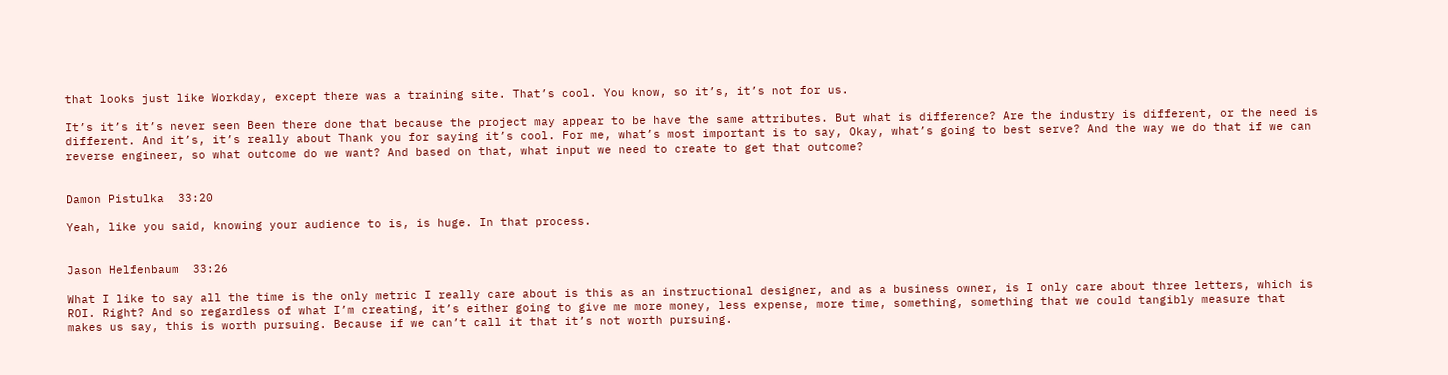that looks just like Workday, except there was a training site. That’s cool. You know, so it’s, it’s not for us.

It’s it’s it’s never seen Been there done that because the project may appear to be have the same attributes. But what is difference? Are the industry is different, or the need is different. And it’s, it’s really about Thank you for saying it’s cool. For me, what’s most important is to say, Okay, what’s going to best serve? And the way we do that if we can reverse engineer, so what outcome do we want? And based on that, what input we need to create to get that outcome?


Damon Pistulka  33:20

Yeah, like you said, knowing your audience to is, is huge. In that process.


Jason Helfenbaum  33:26

What I like to say all the time is the only metric I really care about is this as an instructional designer, and as a business owner, is I only care about three letters, which is ROI. Right? And so regardless of what I’m creating, it’s either going to give me more money, less expense, more time, something, something that we could tangibly measure that makes us say, this is worth pursuing. Because if we can’t call it that it’s not worth pursuing.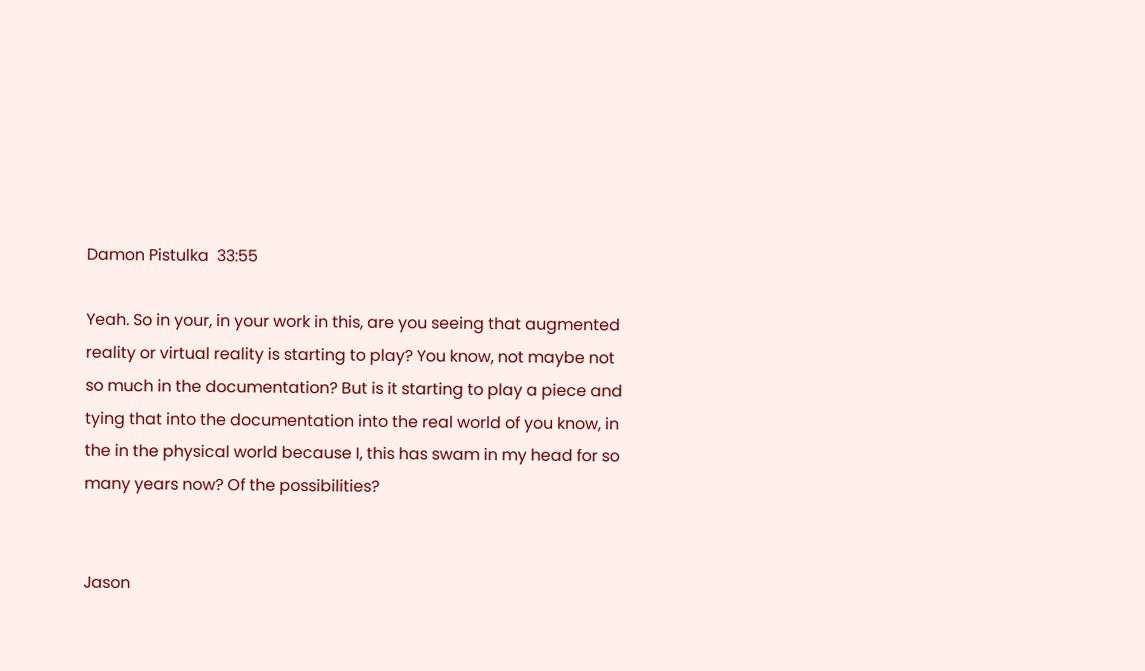Damon Pistulka  33:55

Yeah. So in your, in your work in this, are you seeing that augmented reality or virtual reality is starting to play? You know, not maybe not so much in the documentation? But is it starting to play a piece and tying that into the documentation into the real world of you know, in the in the physical world because I, this has swam in my head for so many years now? Of the possibilities?


Jason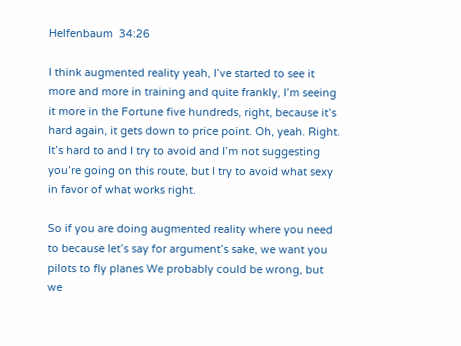Helfenbaum  34:26

I think augmented reality yeah, I’ve started to see it more and more in training and quite frankly, I’m seeing it more in the Fortune five hundreds, right, because it’s hard again, it gets down to price point. Oh, yeah. Right. It’s hard to and I try to avoid and I’m not suggesting you’re going on this route, but I try to avoid what sexy in favor of what works right.

So if you are doing augmented reality where you need to because let’s say for argument’s sake, we want you pilots to fly planes We probably could be wrong, but we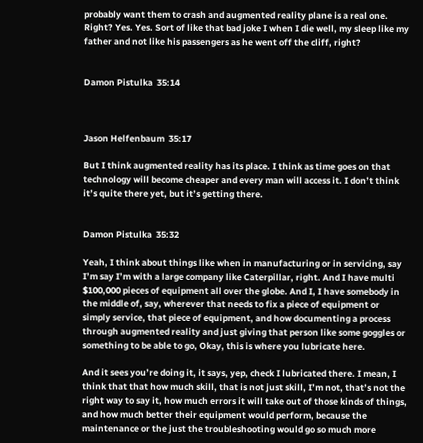probably want them to crash and augmented reality plane is a real one. Right? Yes. Yes. Sort of like that bad joke I when I die well, my sleep like my father and not like his passengers as he went off the cliff, right?


Damon Pistulka  35:14



Jason Helfenbaum  35:17

But I think augmented reality has its place. I think as time goes on that technology will become cheaper and every man will access it. I don’t think it’s quite there yet, but it’s getting there.


Damon Pistulka  35:32

Yeah, I think about things like when in manufacturing or in servicing, say I’m say I’m with a large company like Caterpillar, right. And I have multi $100,000 pieces of equipment all over the globe. And I, I have somebody in the middle of, say, wherever that needs to fix a piece of equipment or simply service, that piece of equipment, and how documenting a process through augmented reality and just giving that person like some goggles or something to be able to go, Okay, this is where you lubricate here.

And it sees you’re doing it, it says, yep, check I lubricated there. I mean, I think that that how much skill, that is not just skill, I’m not, that’s not the right way to say it, how much errors it will take out of those kinds of things, and how much better their equipment would perform, because the maintenance or the just the troubleshooting would go so much more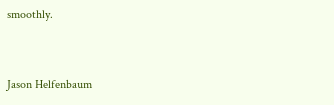smoothly.


Jason Helfenbaum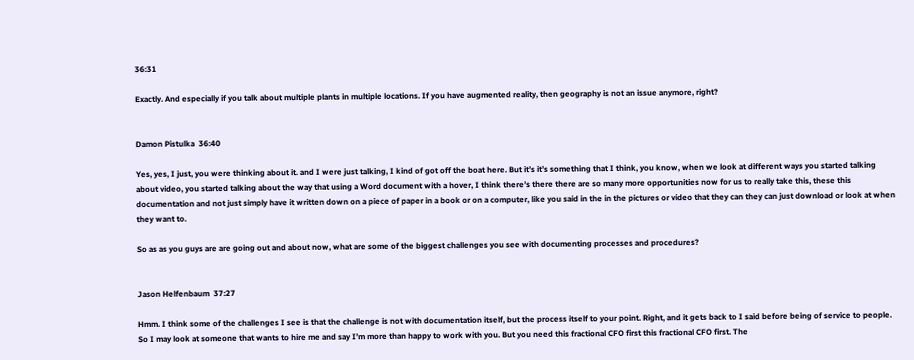36:31

Exactly. And especially if you talk about multiple plants in multiple locations. If you have augmented reality, then geography is not an issue anymore, right?


Damon Pistulka  36:40

Yes, yes, I just, you were thinking about it. and I were just talking, I kind of got off the boat here. But it’s it’s something that I think, you know, when we look at different ways you started talking about video, you started talking about the way that using a Word document with a hover, I think there’s there there are so many more opportunities now for us to really take this, these this documentation and not just simply have it written down on a piece of paper in a book or on a computer, like you said in the in the pictures or video that they can they can just download or look at when they want to.

So as as you guys are are going out and about now, what are some of the biggest challenges you see with documenting processes and procedures?


Jason Helfenbaum  37:27

Hmm. I think some of the challenges I see is that the challenge is not with documentation itself, but the process itself to your point. Right, and it gets back to I said before being of service to people. So I may look at someone that wants to hire me and say I’m more than happy to work with you. But you need this fractional CFO first this fractional CFO first. The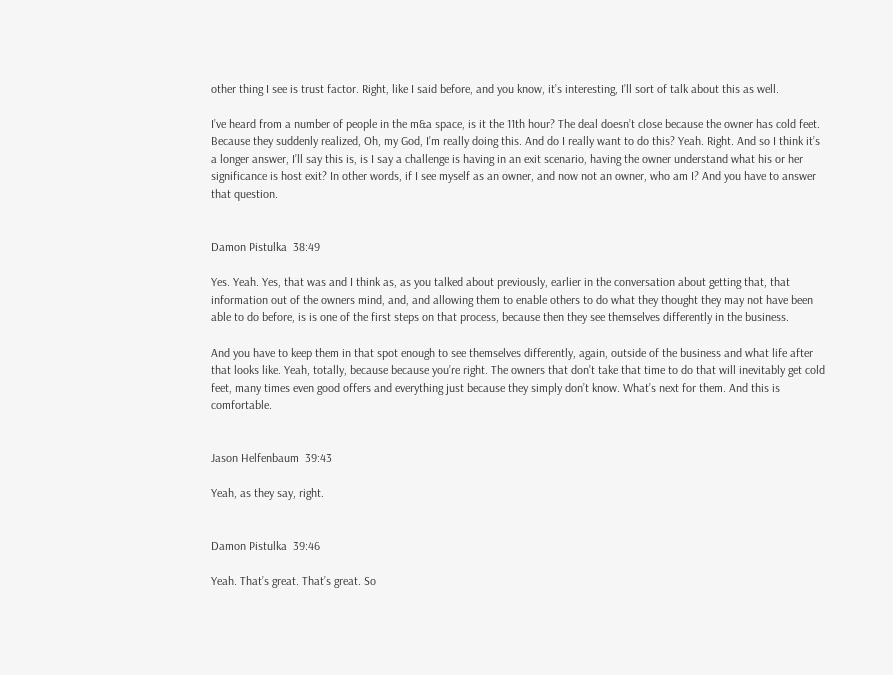other thing I see is trust factor. Right, like I said before, and you know, it’s interesting, I’ll sort of talk about this as well.

I’ve heard from a number of people in the m&a space, is it the 11th hour? The deal doesn’t close because the owner has cold feet. Because they suddenly realized, Oh, my God, I’m really doing this. And do I really want to do this? Yeah. Right. And so I think it’s a longer answer, I’ll say this is, is I say a challenge is having in an exit scenario, having the owner understand what his or her significance is host exit? In other words, if I see myself as an owner, and now not an owner, who am I? And you have to answer that question.


Damon Pistulka  38:49

Yes. Yeah. Yes, that was and I think as, as you talked about previously, earlier in the conversation about getting that, that information out of the owners mind, and, and allowing them to enable others to do what they thought they may not have been able to do before, is is one of the first steps on that process, because then they see themselves differently in the business.

And you have to keep them in that spot enough to see themselves differently, again, outside of the business and what life after that looks like. Yeah, totally, because because you’re right. The owners that don’t take that time to do that will inevitably get cold feet, many times even good offers and everything just because they simply don’t know. What’s next for them. And this is comfortable.


Jason Helfenbaum  39:43

Yeah, as they say, right.


Damon Pistulka  39:46

Yeah. That’s great. That’s great. So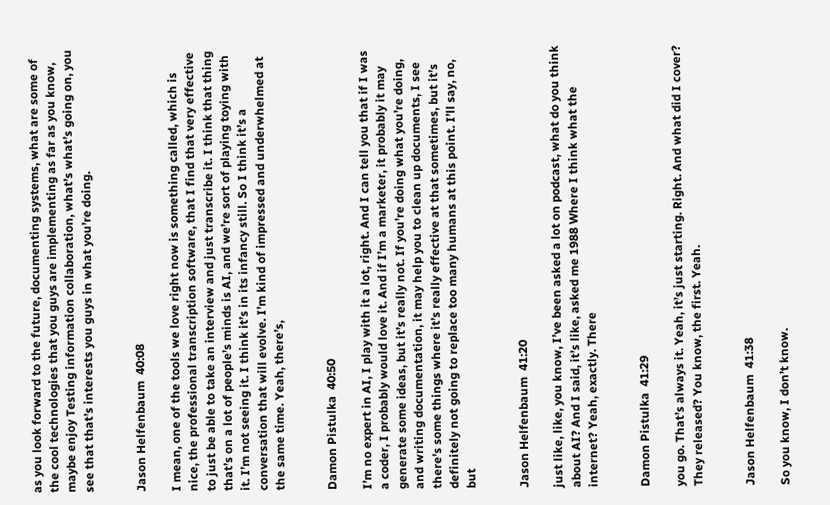as you look forward to the future, documenting systems, what are some of the cool technologies that you guys are implementing as far as you know, maybe enjoy Testing information collaboration, what’s what’s going on, you see that that’s interests you guys in what you’re doing.


Jason Helfenbaum  40:08

I mean, one of the tools we love right now is something called, which is nice, the professional transcription software, that I find that very effective to just be able to take an interview and just transcribe it. I think that thing that’s on a lot of people’s minds is AI, and we’re sort of playing toying with it. I’m not seeing it. I think it’s in its infancy still. So I think it’s a conversation that will evolve. I’m kind of impressed and underwhelmed at the same time. Yeah, there’s,


Damon Pistulka  40:50

I’m no expert in AI, I play with it a lot, right. And I can tell you that if I was a coder, I probably would love it. And if I’m a marketer, it probably it may generate some ideas, but it’s really not. If you’re doing what you’re doing, and writing documentation, it may help you to clean up documents, I see there’s some things where it’s really effective at that sometimes, but it’s definitely not going to replace too many humans at this point. I’ll say, no, but


Jason Helfenbaum  41:20

just like, like, you know, I’ve been asked a lot on podcast, what do you think about AI? And I said, it’s like, asked me 1988 Where I think what the internet? Yeah, exactly. There


Damon Pistulka  41:29

you go. That’s always it. Yeah, it’s just starting. Right. And what did I cover? They released? You know, the first. Yeah.


Jason Helfenbaum  41:38

So you know, I don’t know.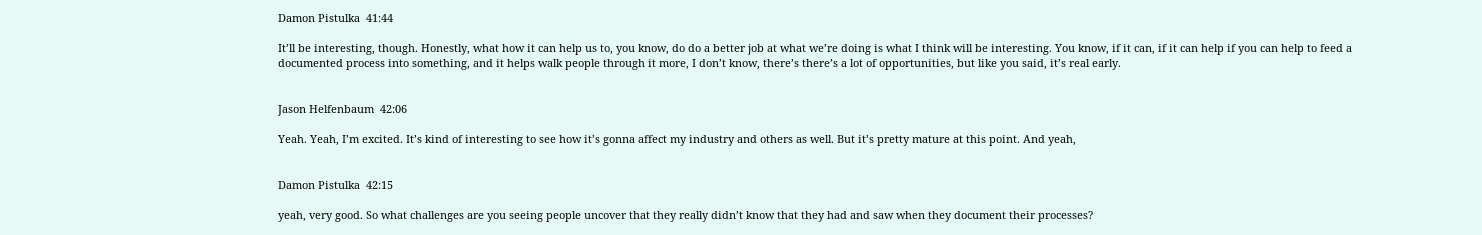Damon Pistulka  41:44

It’ll be interesting, though. Honestly, what how it can help us to, you know, do do a better job at what we’re doing is what I think will be interesting. You know, if it can, if it can help if you can help to feed a documented process into something, and it helps walk people through it more, I don’t know, there’s there’s a lot of opportunities, but like you said, it’s real early.


Jason Helfenbaum  42:06

Yeah. Yeah, I’m excited. It’s kind of interesting to see how it’s gonna affect my industry and others as well. But it’s pretty mature at this point. And yeah,


Damon Pistulka  42:15

yeah, very good. So what challenges are you seeing people uncover that they really didn’t know that they had and saw when they document their processes?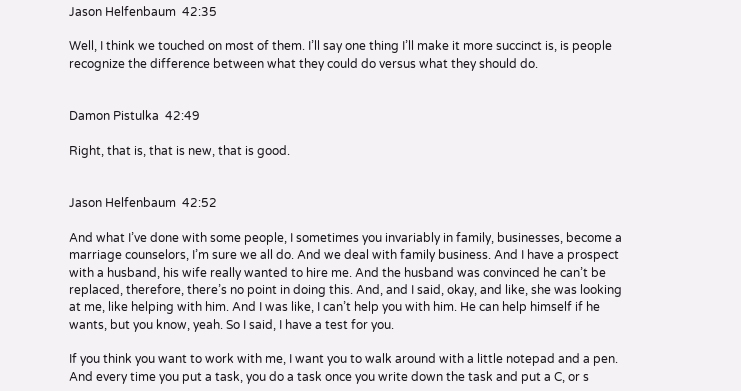Jason Helfenbaum  42:35

Well, I think we touched on most of them. I’ll say one thing I’ll make it more succinct is, is people recognize the difference between what they could do versus what they should do.


Damon Pistulka  42:49

Right, that is, that is new, that is good.


Jason Helfenbaum  42:52

And what I’ve done with some people, I sometimes you invariably in family, businesses, become a marriage counselors, I’m sure we all do. And we deal with family business. And I have a prospect with a husband, his wife really wanted to hire me. And the husband was convinced he can’t be replaced, therefore, there’s no point in doing this. And, and I said, okay, and like, she was looking at me, like helping with him. And I was like, I can’t help you with him. He can help himself if he wants, but you know, yeah. So I said, I have a test for you.

If you think you want to work with me, I want you to walk around with a little notepad and a pen. And every time you put a task, you do a task once you write down the task and put a C, or s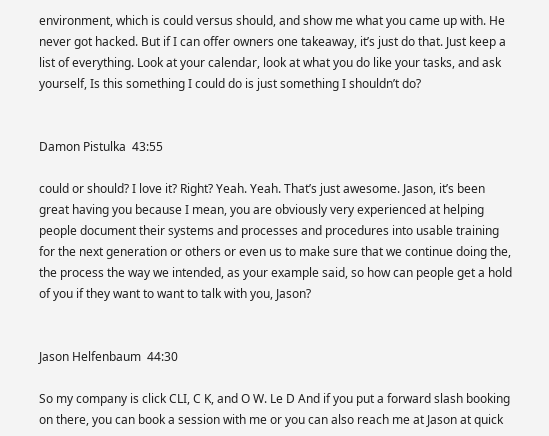environment, which is could versus should, and show me what you came up with. He never got hacked. But if I can offer owners one takeaway, it’s just do that. Just keep a list of everything. Look at your calendar, look at what you do like your tasks, and ask yourself, Is this something I could do is just something I shouldn’t do?


Damon Pistulka  43:55

could or should? I love it? Right? Yeah. Yeah. That’s just awesome. Jason, it’s been great having you because I mean, you are obviously very experienced at helping people document their systems and processes and procedures into usable training for the next generation or others or even us to make sure that we continue doing the, the process the way we intended, as your example said, so how can people get a hold of you if they want to want to talk with you, Jason?


Jason Helfenbaum  44:30

So my company is click CLI, C K, and O W. Le D And if you put a forward slash booking on there, you can book a session with me or you can also reach me at Jason at quick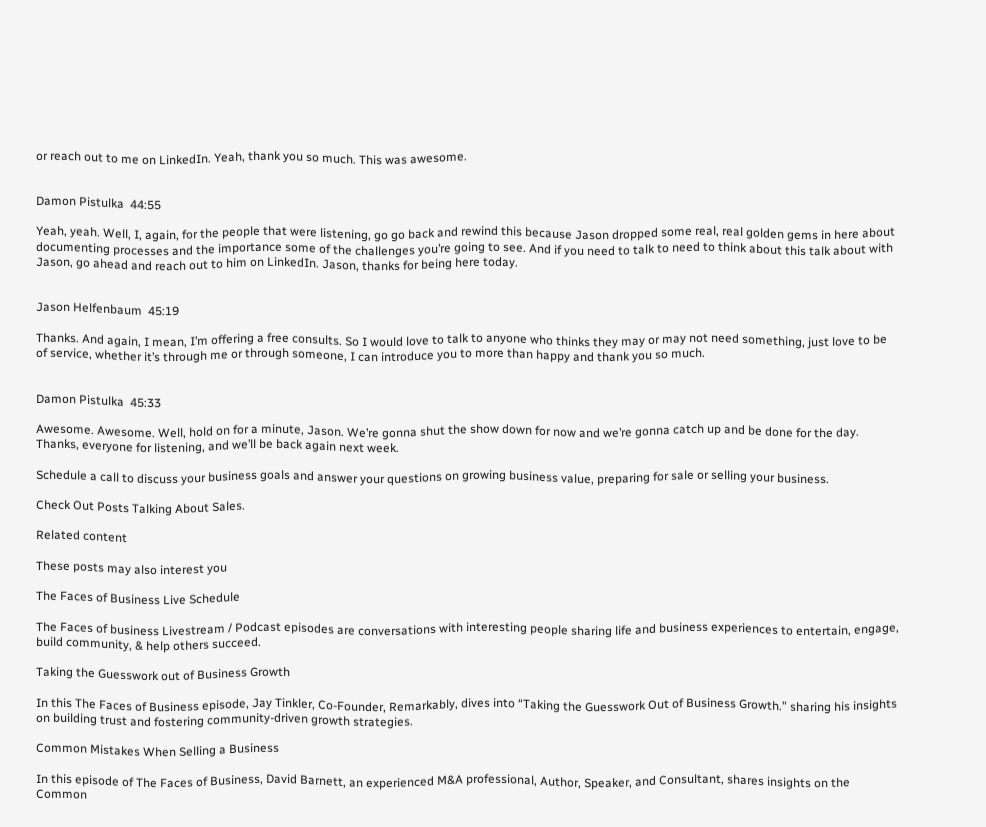or reach out to me on LinkedIn. Yeah, thank you so much. This was awesome.


Damon Pistulka  44:55

Yeah, yeah. Well, I, again, for the people that were listening, go go back and rewind this because Jason dropped some real, real golden gems in here about documenting processes and the importance some of the challenges you’re going to see. And if you need to talk to need to think about this talk about with Jason, go ahead and reach out to him on LinkedIn. Jason, thanks for being here today.


Jason Helfenbaum  45:19

Thanks. And again, I mean, I’m offering a free consults. So I would love to talk to anyone who thinks they may or may not need something, just love to be of service, whether it’s through me or through someone, I can introduce you to more than happy and thank you so much.


Damon Pistulka  45:33

Awesome. Awesome. Well, hold on for a minute, Jason. We’re gonna shut the show down for now and we’re gonna catch up and be done for the day. Thanks, everyone for listening, and we’ll be back again next week.

Schedule a call to discuss your business goals and answer your questions on growing business value, preparing for sale or selling your business.

Check Out Posts Talking About Sales.

Related content

These posts may also interest you

The Faces of Business Live Schedule

The Faces of business Livestream / Podcast episodes are conversations with interesting people sharing life and business experiences to entertain, engage, build community, & help others succeed.

Taking the Guesswork out of Business Growth

In this The Faces of Business episode, Jay Tinkler, Co-Founder, Remarkably, dives into “Taking the Guesswork Out of Business Growth.” sharing his insights on building trust and fostering community-driven growth strategies.

Common Mistakes When Selling a Business

In this episode of The Faces of Business, David Barnett, an experienced M&A professional, Author, Speaker, and Consultant, shares insights on the Common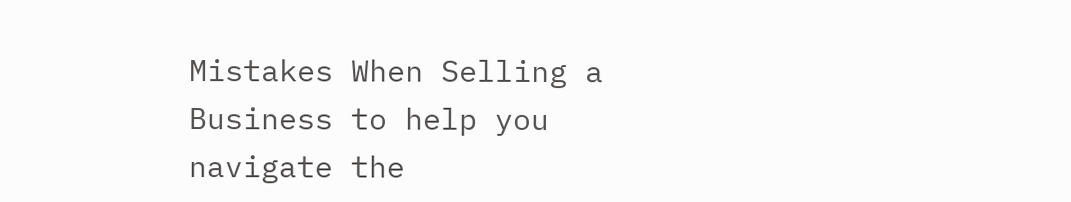Mistakes When Selling a Business to help you navigate the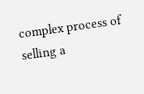complex process of selling a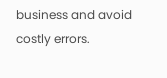business and avoid costly errors.